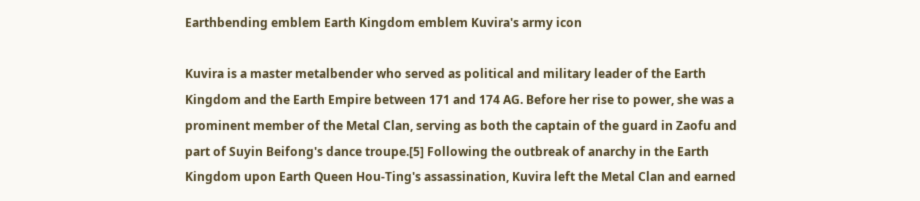Earthbending emblem Earth Kingdom emblem Kuvira's army icon

Kuvira is a master metalbender who served as political and military leader of the Earth Kingdom and the Earth Empire between 171 and 174 AG. Before her rise to power, she was a prominent member of the Metal Clan, serving as both the captain of the guard in Zaofu and part of Suyin Beifong's dance troupe.[5] Following the outbreak of anarchy in the Earth Kingdom upon Earth Queen Hou-Ting's assassination, Kuvira left the Metal Clan and earned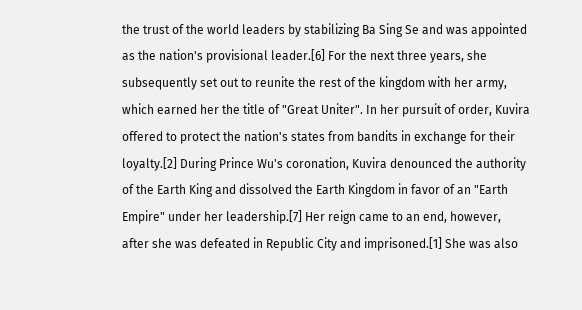the trust of the world leaders by stabilizing Ba Sing Se and was appointed as the nation's provisional leader.[6] For the next three years, she subsequently set out to reunite the rest of the kingdom with her army, which earned her the title of "Great Uniter". In her pursuit of order, Kuvira offered to protect the nation's states from bandits in exchange for their loyalty.[2] During Prince Wu's coronation, Kuvira denounced the authority of the Earth King and dissolved the Earth Kingdom in favor of an "Earth Empire" under her leadership.[7] Her reign came to an end, however, after she was defeated in Republic City and imprisoned.[1] She was also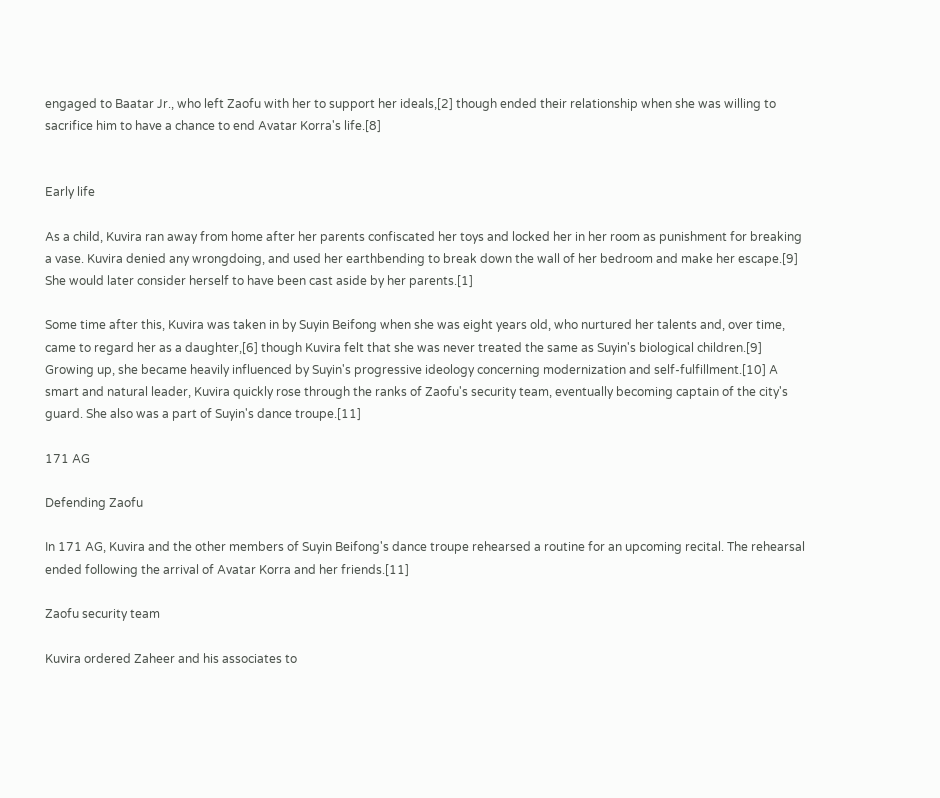engaged to Baatar Jr., who left Zaofu with her to support her ideals,[2] though ended their relationship when she was willing to sacrifice him to have a chance to end Avatar Korra's life.[8]


Early life

As a child, Kuvira ran away from home after her parents confiscated her toys and locked her in her room as punishment for breaking a vase. Kuvira denied any wrongdoing, and used her earthbending to break down the wall of her bedroom and make her escape.[9] She would later consider herself to have been cast aside by her parents.[1]

Some time after this, Kuvira was taken in by Suyin Beifong when she was eight years old, who nurtured her talents and, over time, came to regard her as a daughter,[6] though Kuvira felt that she was never treated the same as Suyin's biological children.[9] Growing up, she became heavily influenced by Suyin's progressive ideology concerning modernization and self-fulfillment.[10] A smart and natural leader, Kuvira quickly rose through the ranks of Zaofu's security team, eventually becoming captain of the city's guard. She also was a part of Suyin's dance troupe.[11]

171 AG

Defending Zaofu

In 171 AG, Kuvira and the other members of Suyin Beifong's dance troupe rehearsed a routine for an upcoming recital. The rehearsal ended following the arrival of Avatar Korra and her friends.[11]

Zaofu security team

Kuvira ordered Zaheer and his associates to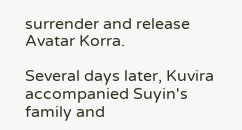surrender and release Avatar Korra.

Several days later, Kuvira accompanied Suyin's family and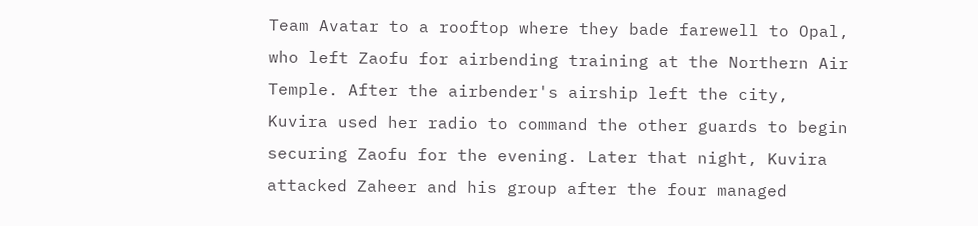Team Avatar to a rooftop where they bade farewell to Opal, who left Zaofu for airbending training at the Northern Air Temple. After the airbender's airship left the city, Kuvira used her radio to command the other guards to begin securing Zaofu for the evening. Later that night, Kuvira attacked Zaheer and his group after the four managed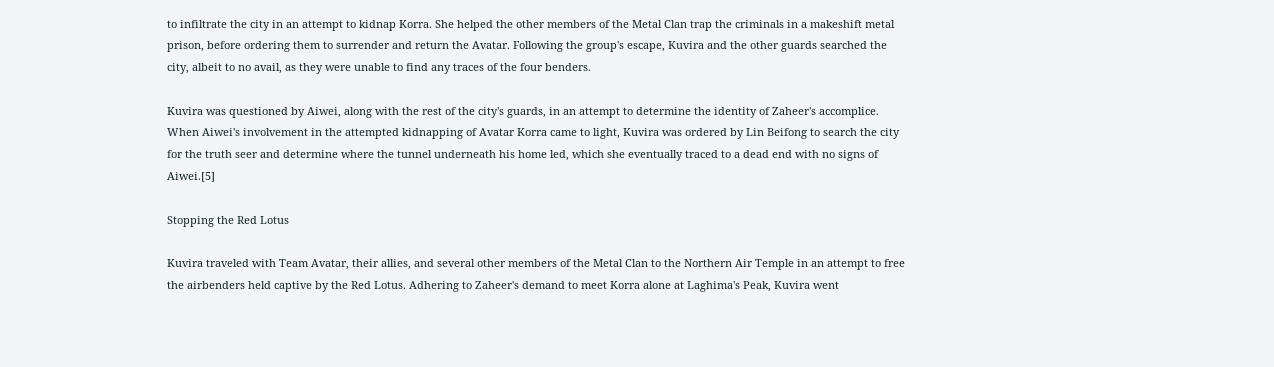to infiltrate the city in an attempt to kidnap Korra. She helped the other members of the Metal Clan trap the criminals in a makeshift metal prison, before ordering them to surrender and return the Avatar. Following the group's escape, Kuvira and the other guards searched the city, albeit to no avail, as they were unable to find any traces of the four benders.

Kuvira was questioned by Aiwei, along with the rest of the city's guards, in an attempt to determine the identity of Zaheer's accomplice. When Aiwei's involvement in the attempted kidnapping of Avatar Korra came to light, Kuvira was ordered by Lin Beifong to search the city for the truth seer and determine where the tunnel underneath his home led, which she eventually traced to a dead end with no signs of Aiwei.[5]

Stopping the Red Lotus

Kuvira traveled with Team Avatar, their allies, and several other members of the Metal Clan to the Northern Air Temple in an attempt to free the airbenders held captive by the Red Lotus. Adhering to Zaheer's demand to meet Korra alone at Laghima's Peak, Kuvira went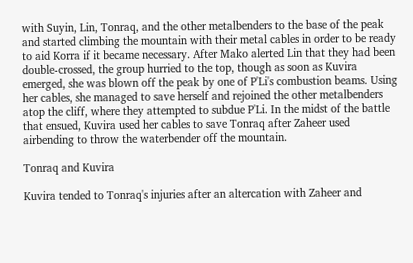with Suyin, Lin, Tonraq, and the other metalbenders to the base of the peak and started climbing the mountain with their metal cables in order to be ready to aid Korra if it became necessary. After Mako alerted Lin that they had been double-crossed, the group hurried to the top, though as soon as Kuvira emerged, she was blown off the peak by one of P'Li's combustion beams. Using her cables, she managed to save herself and rejoined the other metalbenders atop the cliff, where they attempted to subdue P'Li. In the midst of the battle that ensued, Kuvira used her cables to save Tonraq after Zaheer used airbending to throw the waterbender off the mountain.

Tonraq and Kuvira

Kuvira tended to Tonraq's injuries after an altercation with Zaheer and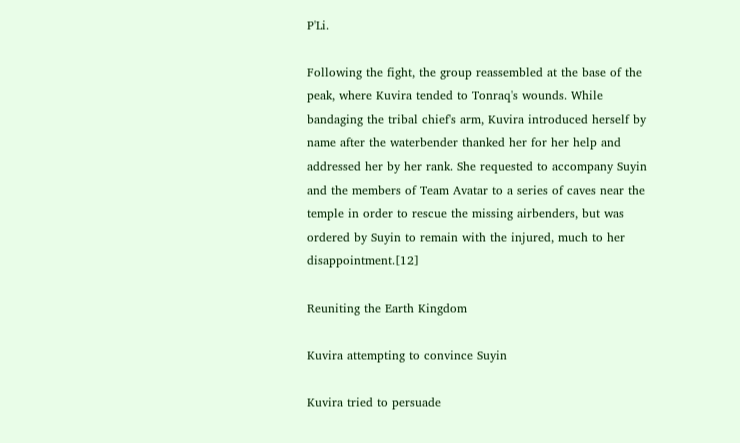P'Li.

Following the fight, the group reassembled at the base of the peak, where Kuvira tended to Tonraq's wounds. While bandaging the tribal chief's arm, Kuvira introduced herself by name after the waterbender thanked her for her help and addressed her by her rank. She requested to accompany Suyin and the members of Team Avatar to a series of caves near the temple in order to rescue the missing airbenders, but was ordered by Suyin to remain with the injured, much to her disappointment.[12]

Reuniting the Earth Kingdom

Kuvira attempting to convince Suyin

Kuvira tried to persuade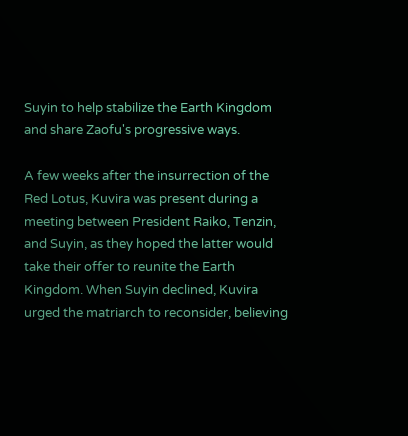Suyin to help stabilize the Earth Kingdom and share Zaofu's progressive ways.

A few weeks after the insurrection of the Red Lotus, Kuvira was present during a meeting between President Raiko, Tenzin, and Suyin, as they hoped the latter would take their offer to reunite the Earth Kingdom. When Suyin declined, Kuvira urged the matriarch to reconsider, believing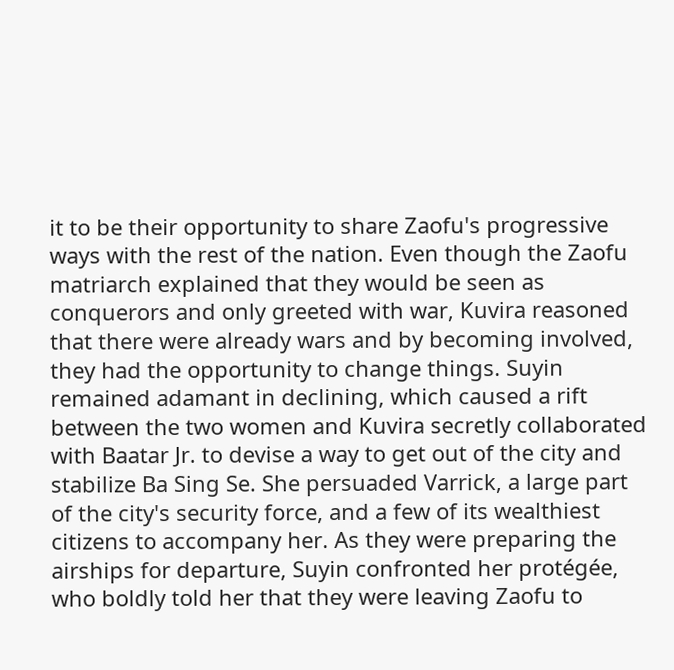it to be their opportunity to share Zaofu's progressive ways with the rest of the nation. Even though the Zaofu matriarch explained that they would be seen as conquerors and only greeted with war, Kuvira reasoned that there were already wars and by becoming involved, they had the opportunity to change things. Suyin remained adamant in declining, which caused a rift between the two women and Kuvira secretly collaborated with Baatar Jr. to devise a way to get out of the city and stabilize Ba Sing Se. She persuaded Varrick, a large part of the city's security force, and a few of its wealthiest citizens to accompany her. As they were preparing the airships for departure, Suyin confronted her protégée, who boldly told her that they were leaving Zaofu to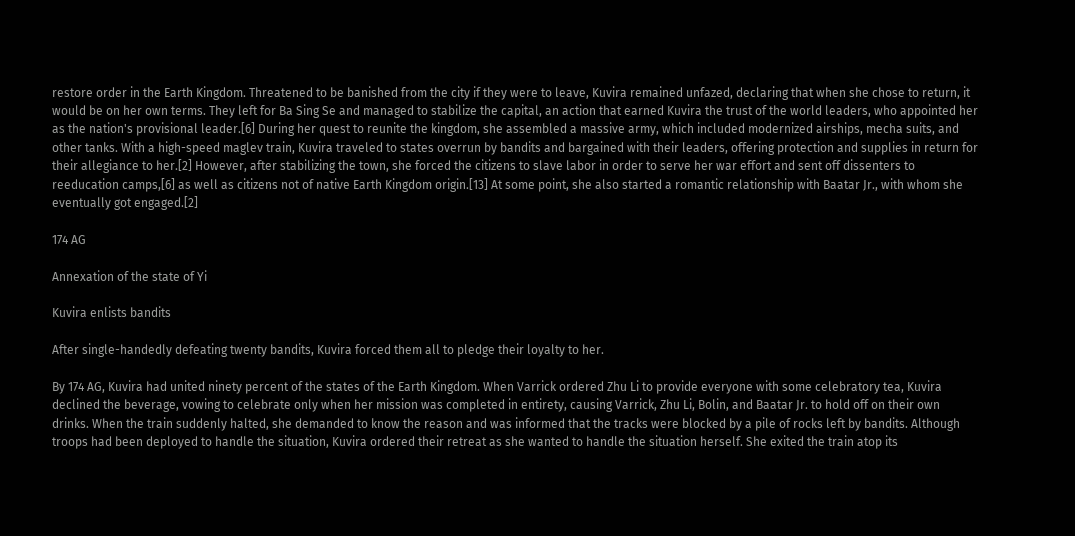restore order in the Earth Kingdom. Threatened to be banished from the city if they were to leave, Kuvira remained unfazed, declaring that when she chose to return, it would be on her own terms. They left for Ba Sing Se and managed to stabilize the capital, an action that earned Kuvira the trust of the world leaders, who appointed her as the nation's provisional leader.[6] During her quest to reunite the kingdom, she assembled a massive army, which included modernized airships, mecha suits, and other tanks. With a high-speed maglev train, Kuvira traveled to states overrun by bandits and bargained with their leaders, offering protection and supplies in return for their allegiance to her.[2] However, after stabilizing the town, she forced the citizens to slave labor in order to serve her war effort and sent off dissenters to reeducation camps,[6] as well as citizens not of native Earth Kingdom origin.[13] At some point, she also started a romantic relationship with Baatar Jr., with whom she eventually got engaged.[2]

174 AG

Annexation of the state of Yi

Kuvira enlists bandits

After single-handedly defeating twenty bandits, Kuvira forced them all to pledge their loyalty to her.

By 174 AG, Kuvira had united ninety percent of the states of the Earth Kingdom. When Varrick ordered Zhu Li to provide everyone with some celebratory tea, Kuvira declined the beverage, vowing to celebrate only when her mission was completed in entirety, causing Varrick, Zhu Li, Bolin, and Baatar Jr. to hold off on their own drinks. When the train suddenly halted, she demanded to know the reason and was informed that the tracks were blocked by a pile of rocks left by bandits. Although troops had been deployed to handle the situation, Kuvira ordered their retreat as she wanted to handle the situation herself. She exited the train atop its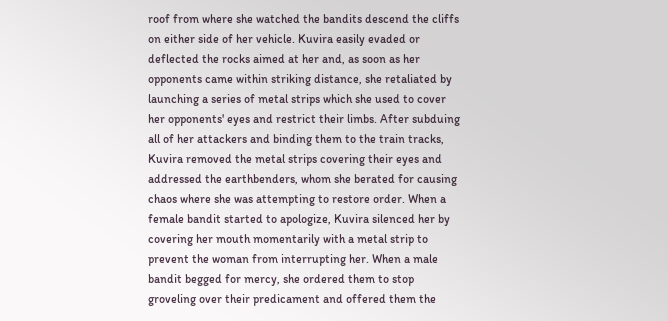roof from where she watched the bandits descend the cliffs on either side of her vehicle. Kuvira easily evaded or deflected the rocks aimed at her and, as soon as her opponents came within striking distance, she retaliated by launching a series of metal strips which she used to cover her opponents' eyes and restrict their limbs. After subduing all of her attackers and binding them to the train tracks, Kuvira removed the metal strips covering their eyes and addressed the earthbenders, whom she berated for causing chaos where she was attempting to restore order. When a female bandit started to apologize, Kuvira silenced her by covering her mouth momentarily with a metal strip to prevent the woman from interrupting her. When a male bandit begged for mercy, she ordered them to stop groveling over their predicament and offered them the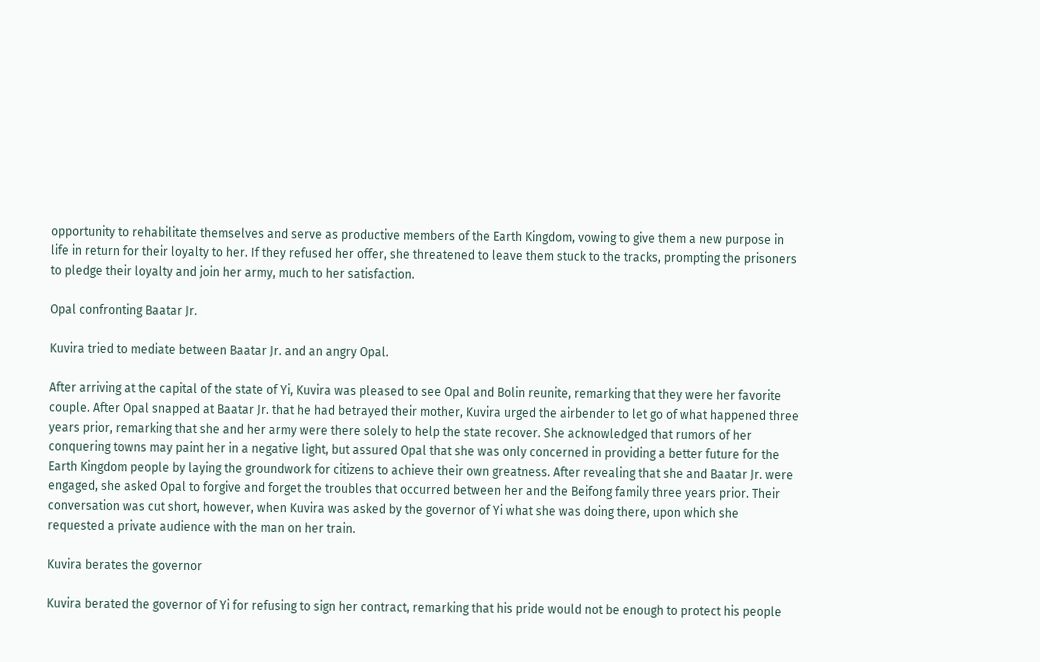opportunity to rehabilitate themselves and serve as productive members of the Earth Kingdom, vowing to give them a new purpose in life in return for their loyalty to her. If they refused her offer, she threatened to leave them stuck to the tracks, prompting the prisoners to pledge their loyalty and join her army, much to her satisfaction.

Opal confronting Baatar Jr.

Kuvira tried to mediate between Baatar Jr. and an angry Opal.

After arriving at the capital of the state of Yi, Kuvira was pleased to see Opal and Bolin reunite, remarking that they were her favorite couple. After Opal snapped at Baatar Jr. that he had betrayed their mother, Kuvira urged the airbender to let go of what happened three years prior, remarking that she and her army were there solely to help the state recover. She acknowledged that rumors of her conquering towns may paint her in a negative light, but assured Opal that she was only concerned in providing a better future for the Earth Kingdom people by laying the groundwork for citizens to achieve their own greatness. After revealing that she and Baatar Jr. were engaged, she asked Opal to forgive and forget the troubles that occurred between her and the Beifong family three years prior. Their conversation was cut short, however, when Kuvira was asked by the governor of Yi what she was doing there, upon which she requested a private audience with the man on her train.

Kuvira berates the governor

Kuvira berated the governor of Yi for refusing to sign her contract, remarking that his pride would not be enough to protect his people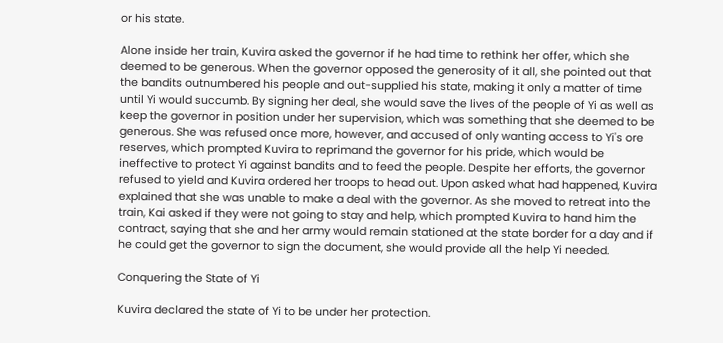or his state.

Alone inside her train, Kuvira asked the governor if he had time to rethink her offer, which she deemed to be generous. When the governor opposed the generosity of it all, she pointed out that the bandits outnumbered his people and out-supplied his state, making it only a matter of time until Yi would succumb. By signing her deal, she would save the lives of the people of Yi as well as keep the governor in position under her supervision, which was something that she deemed to be generous. She was refused once more, however, and accused of only wanting access to Yi's ore reserves, which prompted Kuvira to reprimand the governor for his pride, which would be ineffective to protect Yi against bandits and to feed the people. Despite her efforts, the governor refused to yield and Kuvira ordered her troops to head out. Upon asked what had happened, Kuvira explained that she was unable to make a deal with the governor. As she moved to retreat into the train, Kai asked if they were not going to stay and help, which prompted Kuvira to hand him the contract, saying that she and her army would remain stationed at the state border for a day and if he could get the governor to sign the document, she would provide all the help Yi needed.

Conquering the State of Yi

Kuvira declared the state of Yi to be under her protection.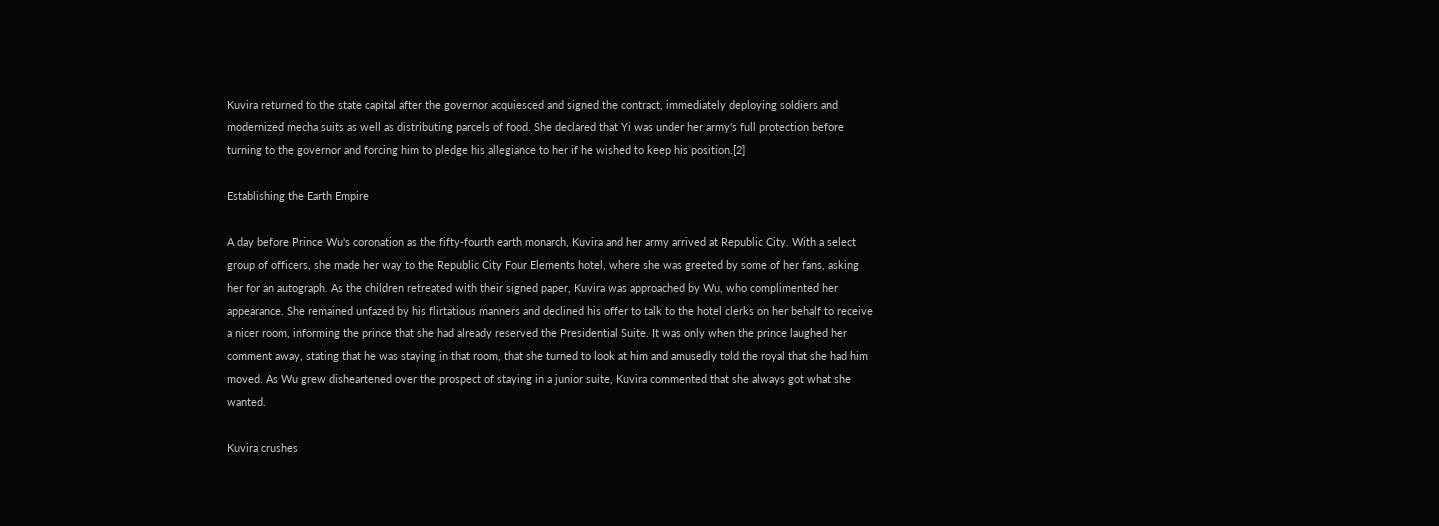Kuvira returned to the state capital after the governor acquiesced and signed the contract, immediately deploying soldiers and modernized mecha suits as well as distributing parcels of food. She declared that Yi was under her army's full protection before turning to the governor and forcing him to pledge his allegiance to her if he wished to keep his position.[2]

Establishing the Earth Empire

A day before Prince Wu's coronation as the fifty-fourth earth monarch, Kuvira and her army arrived at Republic City. With a select group of officers, she made her way to the Republic City Four Elements hotel, where she was greeted by some of her fans, asking her for an autograph. As the children retreated with their signed paper, Kuvira was approached by Wu, who complimented her appearance. She remained unfazed by his flirtatious manners and declined his offer to talk to the hotel clerks on her behalf to receive a nicer room, informing the prince that she had already reserved the Presidential Suite. It was only when the prince laughed her comment away, stating that he was staying in that room, that she turned to look at him and amusedly told the royal that she had him moved. As Wu grew disheartened over the prospect of staying in a junior suite, Kuvira commented that she always got what she wanted.

Kuvira crushes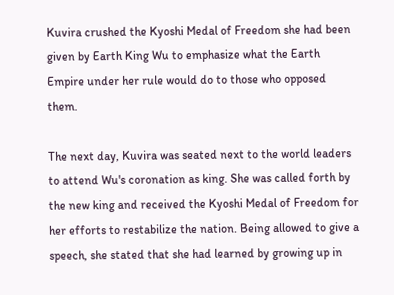Kuvira crushed the Kyoshi Medal of Freedom she had been given by Earth King Wu to emphasize what the Earth Empire under her rule would do to those who opposed them.

The next day, Kuvira was seated next to the world leaders to attend Wu's coronation as king. She was called forth by the new king and received the Kyoshi Medal of Freedom for her efforts to restabilize the nation. Being allowed to give a speech, she stated that she had learned by growing up in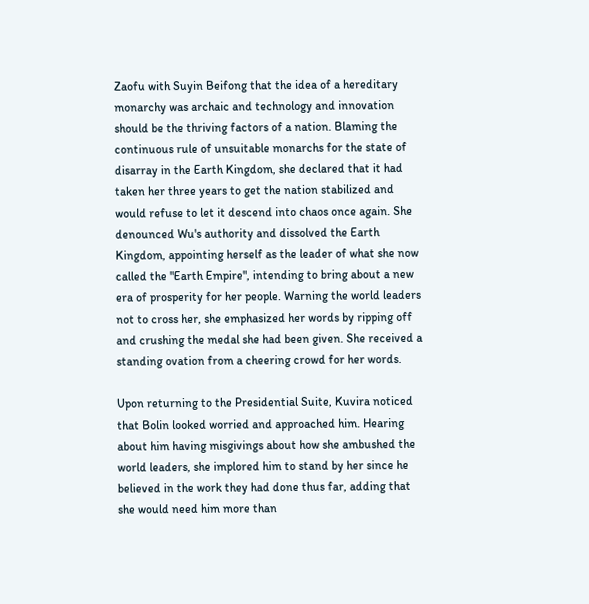Zaofu with Suyin Beifong that the idea of a hereditary monarchy was archaic and technology and innovation should be the thriving factors of a nation. Blaming the continuous rule of unsuitable monarchs for the state of disarray in the Earth Kingdom, she declared that it had taken her three years to get the nation stabilized and would refuse to let it descend into chaos once again. She denounced Wu's authority and dissolved the Earth Kingdom, appointing herself as the leader of what she now called the "Earth Empire", intending to bring about a new era of prosperity for her people. Warning the world leaders not to cross her, she emphasized her words by ripping off and crushing the medal she had been given. She received a standing ovation from a cheering crowd for her words.

Upon returning to the Presidential Suite, Kuvira noticed that Bolin looked worried and approached him. Hearing about him having misgivings about how she ambushed the world leaders, she implored him to stand by her since he believed in the work they had done thus far, adding that she would need him more than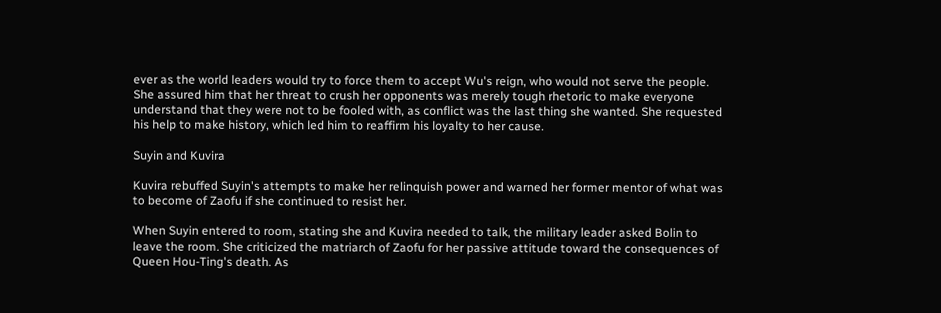ever as the world leaders would try to force them to accept Wu's reign, who would not serve the people. She assured him that her threat to crush her opponents was merely tough rhetoric to make everyone understand that they were not to be fooled with, as conflict was the last thing she wanted. She requested his help to make history, which led him to reaffirm his loyalty to her cause.

Suyin and Kuvira

Kuvira rebuffed Suyin's attempts to make her relinquish power and warned her former mentor of what was to become of Zaofu if she continued to resist her.

When Suyin entered to room, stating she and Kuvira needed to talk, the military leader asked Bolin to leave the room. She criticized the matriarch of Zaofu for her passive attitude toward the consequences of Queen Hou-Ting's death. As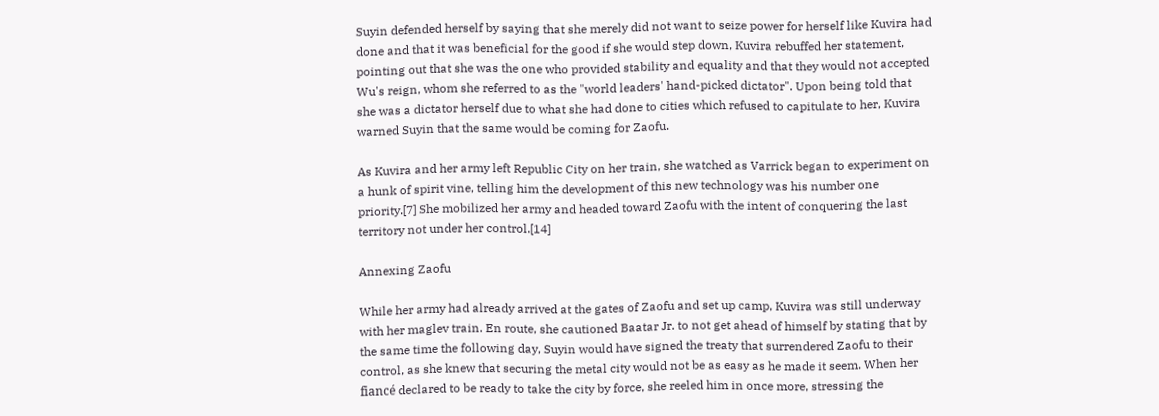Suyin defended herself by saying that she merely did not want to seize power for herself like Kuvira had done and that it was beneficial for the good if she would step down, Kuvira rebuffed her statement, pointing out that she was the one who provided stability and equality and that they would not accepted Wu's reign, whom she referred to as the "world leaders' hand-picked dictator". Upon being told that she was a dictator herself due to what she had done to cities which refused to capitulate to her, Kuvira warned Suyin that the same would be coming for Zaofu.

As Kuvira and her army left Republic City on her train, she watched as Varrick began to experiment on a hunk of spirit vine, telling him the development of this new technology was his number one priority.[7] She mobilized her army and headed toward Zaofu with the intent of conquering the last territory not under her control.[14]

Annexing Zaofu

While her army had already arrived at the gates of Zaofu and set up camp, Kuvira was still underway with her maglev train. En route, she cautioned Baatar Jr. to not get ahead of himself by stating that by the same time the following day, Suyin would have signed the treaty that surrendered Zaofu to their control, as she knew that securing the metal city would not be as easy as he made it seem. When her fiancé declared to be ready to take the city by force, she reeled him in once more, stressing the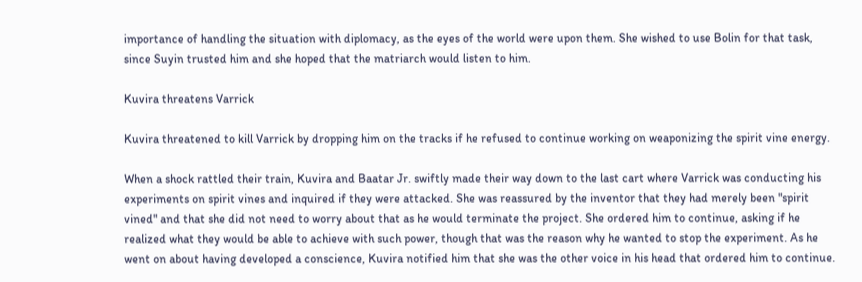importance of handling the situation with diplomacy, as the eyes of the world were upon them. She wished to use Bolin for that task, since Suyin trusted him and she hoped that the matriarch would listen to him.

Kuvira threatens Varrick

Kuvira threatened to kill Varrick by dropping him on the tracks if he refused to continue working on weaponizing the spirit vine energy.

When a shock rattled their train, Kuvira and Baatar Jr. swiftly made their way down to the last cart where Varrick was conducting his experiments on spirit vines and inquired if they were attacked. She was reassured by the inventor that they had merely been "spirit vined" and that she did not need to worry about that as he would terminate the project. She ordered him to continue, asking if he realized what they would be able to achieve with such power, though that was the reason why he wanted to stop the experiment. As he went on about having developed a conscience, Kuvira notified him that she was the other voice in his head that ordered him to continue.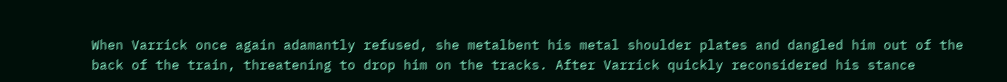When Varrick once again adamantly refused, she metalbent his metal shoulder plates and dangled him out of the back of the train, threatening to drop him on the tracks. After Varrick quickly reconsidered his stance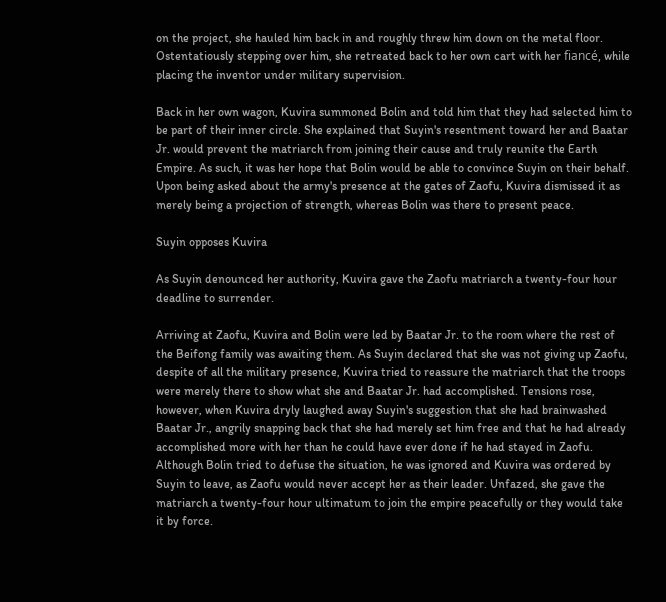on the project, she hauled him back in and roughly threw him down on the metal floor. Ostentatiously stepping over him, she retreated back to her own cart with her fiancé, while placing the inventor under military supervision.

Back in her own wagon, Kuvira summoned Bolin and told him that they had selected him to be part of their inner circle. She explained that Suyin's resentment toward her and Baatar Jr. would prevent the matriarch from joining their cause and truly reunite the Earth Empire. As such, it was her hope that Bolin would be able to convince Suyin on their behalf. Upon being asked about the army's presence at the gates of Zaofu, Kuvira dismissed it as merely being a projection of strength, whereas Bolin was there to present peace.

Suyin opposes Kuvira

As Suyin denounced her authority, Kuvira gave the Zaofu matriarch a twenty-four hour deadline to surrender.

Arriving at Zaofu, Kuvira and Bolin were led by Baatar Jr. to the room where the rest of the Beifong family was awaiting them. As Suyin declared that she was not giving up Zaofu, despite of all the military presence, Kuvira tried to reassure the matriarch that the troops were merely there to show what she and Baatar Jr. had accomplished. Tensions rose, however, when Kuvira dryly laughed away Suyin's suggestion that she had brainwashed Baatar Jr., angrily snapping back that she had merely set him free and that he had already accomplished more with her than he could have ever done if he had stayed in Zaofu. Although Bolin tried to defuse the situation, he was ignored and Kuvira was ordered by Suyin to leave, as Zaofu would never accept her as their leader. Unfazed, she gave the matriarch a twenty-four hour ultimatum to join the empire peacefully or they would take it by force.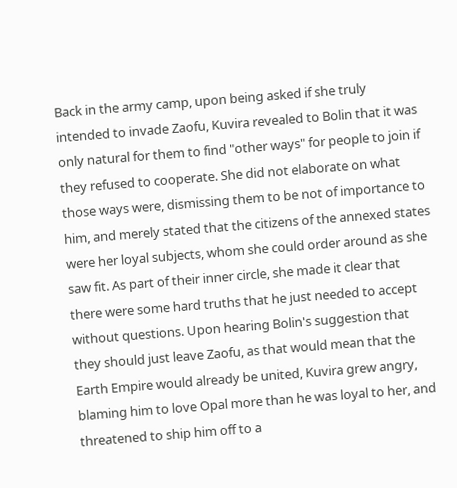Back in the army camp, upon being asked if she truly intended to invade Zaofu, Kuvira revealed to Bolin that it was only natural for them to find "other ways" for people to join if they refused to cooperate. She did not elaborate on what those ways were, dismissing them to be not of importance to him, and merely stated that the citizens of the annexed states were her loyal subjects, whom she could order around as she saw fit. As part of their inner circle, she made it clear that there were some hard truths that he just needed to accept without questions. Upon hearing Bolin's suggestion that they should just leave Zaofu, as that would mean that the Earth Empire would already be united, Kuvira grew angry, blaming him to love Opal more than he was loyal to her, and threatened to ship him off to a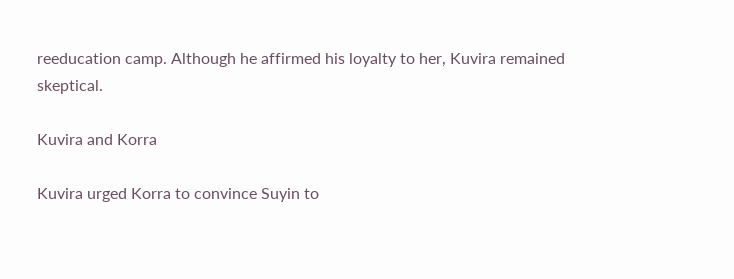reeducation camp. Although he affirmed his loyalty to her, Kuvira remained skeptical.

Kuvira and Korra

Kuvira urged Korra to convince Suyin to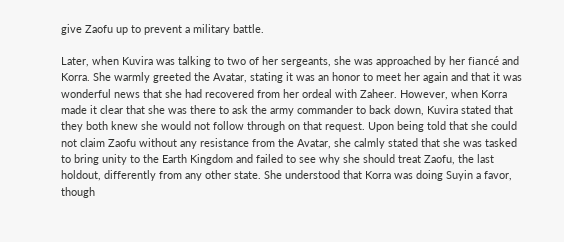give Zaofu up to prevent a military battle.

Later, when Kuvira was talking to two of her sergeants, she was approached by her fiancé and Korra. She warmly greeted the Avatar, stating it was an honor to meet her again and that it was wonderful news that she had recovered from her ordeal with Zaheer. However, when Korra made it clear that she was there to ask the army commander to back down, Kuvira stated that they both knew she would not follow through on that request. Upon being told that she could not claim Zaofu without any resistance from the Avatar, she calmly stated that she was tasked to bring unity to the Earth Kingdom and failed to see why she should treat Zaofu, the last holdout, differently from any other state. She understood that Korra was doing Suyin a favor, though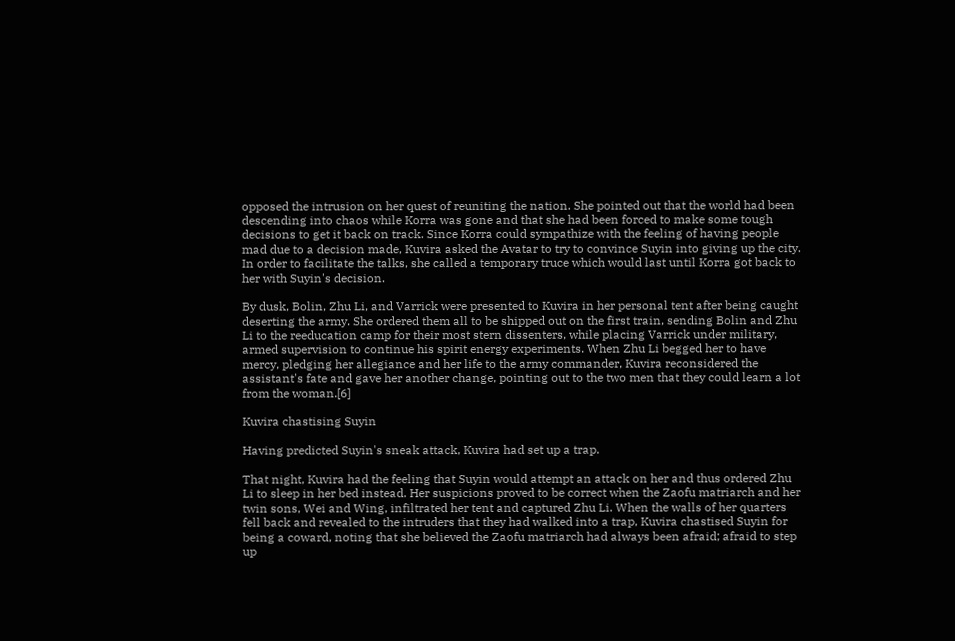opposed the intrusion on her quest of reuniting the nation. She pointed out that the world had been descending into chaos while Korra was gone and that she had been forced to make some tough decisions to get it back on track. Since Korra could sympathize with the feeling of having people mad due to a decision made, Kuvira asked the Avatar to try to convince Suyin into giving up the city. In order to facilitate the talks, she called a temporary truce which would last until Korra got back to her with Suyin's decision.

By dusk, Bolin, Zhu Li, and Varrick were presented to Kuvira in her personal tent after being caught deserting the army. She ordered them all to be shipped out on the first train, sending Bolin and Zhu Li to the reeducation camp for their most stern dissenters, while placing Varrick under military, armed supervision to continue his spirit energy experiments. When Zhu Li begged her to have mercy, pledging her allegiance and her life to the army commander, Kuvira reconsidered the assistant's fate and gave her another change, pointing out to the two men that they could learn a lot from the woman.[6]

Kuvira chastising Suyin

Having predicted Suyin's sneak attack, Kuvira had set up a trap.

That night, Kuvira had the feeling that Suyin would attempt an attack on her and thus ordered Zhu Li to sleep in her bed instead. Her suspicions proved to be correct when the Zaofu matriarch and her twin sons, Wei and Wing, infiltrated her tent and captured Zhu Li. When the walls of her quarters fell back and revealed to the intruders that they had walked into a trap, Kuvira chastised Suyin for being a coward, noting that she believed the Zaofu matriarch had always been afraid; afraid to step up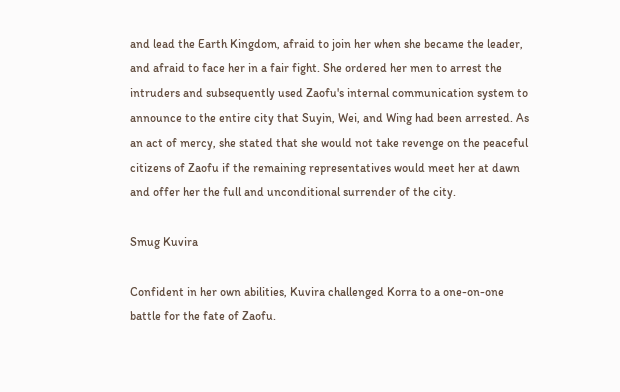and lead the Earth Kingdom, afraid to join her when she became the leader, and afraid to face her in a fair fight. She ordered her men to arrest the intruders and subsequently used Zaofu's internal communication system to announce to the entire city that Suyin, Wei, and Wing had been arrested. As an act of mercy, she stated that she would not take revenge on the peaceful citizens of Zaofu if the remaining representatives would meet her at dawn and offer her the full and unconditional surrender of the city.

Smug Kuvira

Confident in her own abilities, Kuvira challenged Korra to a one-on-one battle for the fate of Zaofu.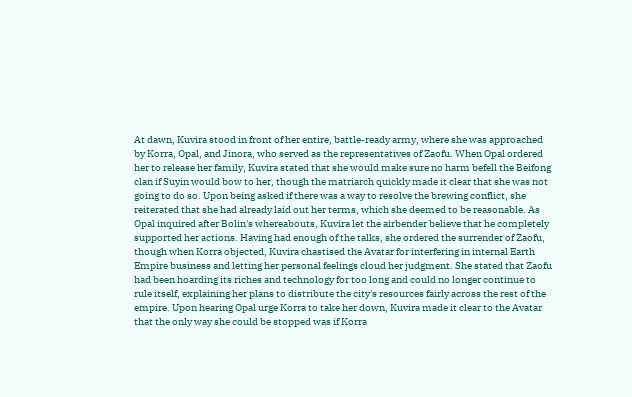At dawn, Kuvira stood in front of her entire, battle-ready army, where she was approached by Korra, Opal, and Jinora, who served as the representatives of Zaofu. When Opal ordered her to release her family, Kuvira stated that she would make sure no harm befell the Beifong clan if Suyin would bow to her, though the matriarch quickly made it clear that she was not going to do so. Upon being asked if there was a way to resolve the brewing conflict, she reiterated that she had already laid out her terms, which she deemed to be reasonable. As Opal inquired after Bolin's whereabouts, Kuvira let the airbender believe that he completely supported her actions. Having had enough of the talks, she ordered the surrender of Zaofu, though when Korra objected, Kuvira chastised the Avatar for interfering in internal Earth Empire business and letting her personal feelings cloud her judgment. She stated that Zaofu had been hoarding its riches and technology for too long and could no longer continue to rule itself, explaining her plans to distribute the city's resources fairly across the rest of the empire. Upon hearing Opal urge Korra to take her down, Kuvira made it clear to the Avatar that the only way she could be stopped was if Korra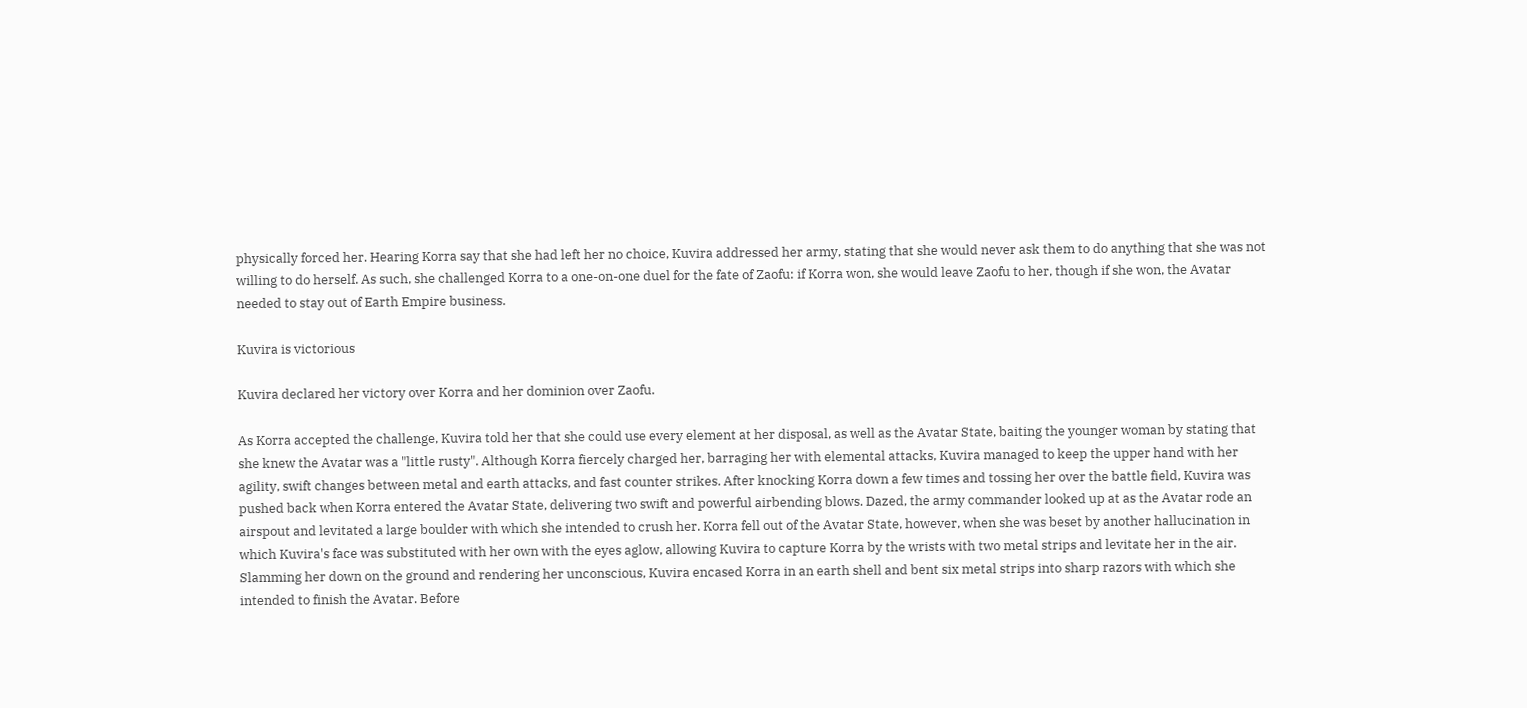physically forced her. Hearing Korra say that she had left her no choice, Kuvira addressed her army, stating that she would never ask them to do anything that she was not willing to do herself. As such, she challenged Korra to a one-on-one duel for the fate of Zaofu: if Korra won, she would leave Zaofu to her, though if she won, the Avatar needed to stay out of Earth Empire business.

Kuvira is victorious

Kuvira declared her victory over Korra and her dominion over Zaofu.

As Korra accepted the challenge, Kuvira told her that she could use every element at her disposal, as well as the Avatar State, baiting the younger woman by stating that she knew the Avatar was a "little rusty". Although Korra fiercely charged her, barraging her with elemental attacks, Kuvira managed to keep the upper hand with her agility, swift changes between metal and earth attacks, and fast counter strikes. After knocking Korra down a few times and tossing her over the battle field, Kuvira was pushed back when Korra entered the Avatar State, delivering two swift and powerful airbending blows. Dazed, the army commander looked up at as the Avatar rode an airspout and levitated a large boulder with which she intended to crush her. Korra fell out of the Avatar State, however, when she was beset by another hallucination in which Kuvira's face was substituted with her own with the eyes aglow, allowing Kuvira to capture Korra by the wrists with two metal strips and levitate her in the air. Slamming her down on the ground and rendering her unconscious, Kuvira encased Korra in an earth shell and bent six metal strips into sharp razors with which she intended to finish the Avatar. Before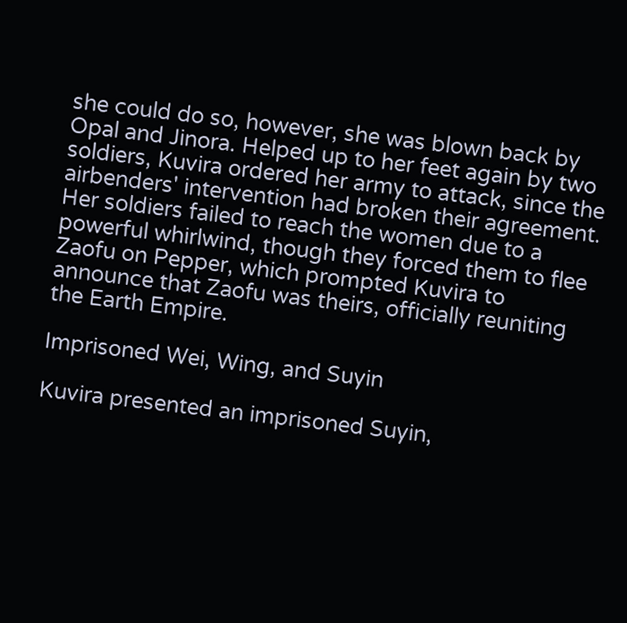she could do so, however, she was blown back by Opal and Jinora. Helped up to her feet again by two soldiers, Kuvira ordered her army to attack, since the airbenders' intervention had broken their agreement. Her soldiers failed to reach the women due to a powerful whirlwind, though they forced them to flee Zaofu on Pepper, which prompted Kuvira to announce that Zaofu was theirs, officially reuniting the Earth Empire.

Imprisoned Wei, Wing, and Suyin

Kuvira presented an imprisoned Suyin,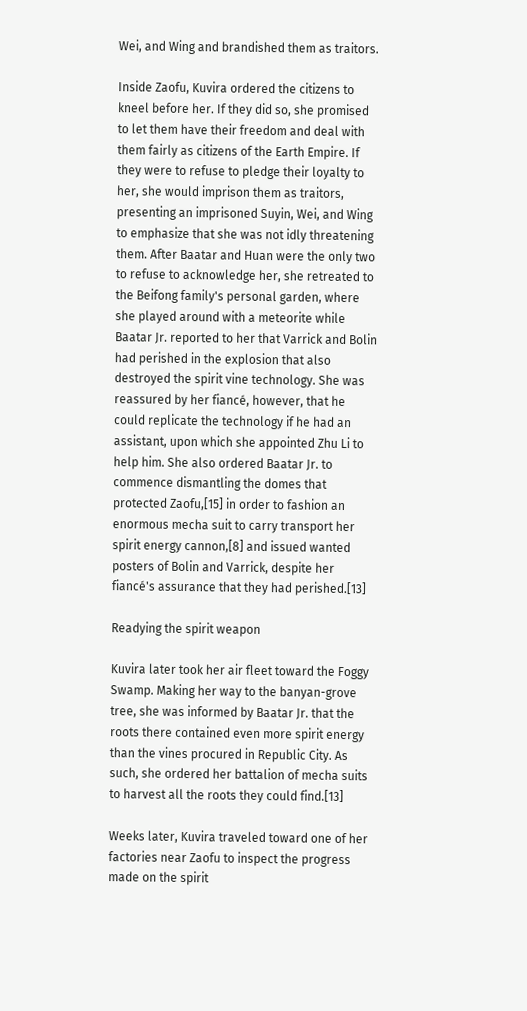Wei, and Wing and brandished them as traitors.

Inside Zaofu, Kuvira ordered the citizens to kneel before her. If they did so, she promised to let them have their freedom and deal with them fairly as citizens of the Earth Empire. If they were to refuse to pledge their loyalty to her, she would imprison them as traitors, presenting an imprisoned Suyin, Wei, and Wing to emphasize that she was not idly threatening them. After Baatar and Huan were the only two to refuse to acknowledge her, she retreated to the Beifong family's personal garden, where she played around with a meteorite while Baatar Jr. reported to her that Varrick and Bolin had perished in the explosion that also destroyed the spirit vine technology. She was reassured by her fiancé, however, that he could replicate the technology if he had an assistant, upon which she appointed Zhu Li to help him. She also ordered Baatar Jr. to commence dismantling the domes that protected Zaofu,[15] in order to fashion an enormous mecha suit to carry transport her spirit energy cannon,[8] and issued wanted posters of Bolin and Varrick, despite her fiancé's assurance that they had perished.[13]

Readying the spirit weapon

Kuvira later took her air fleet toward the Foggy Swamp. Making her way to the banyan-grove tree, she was informed by Baatar Jr. that the roots there contained even more spirit energy than the vines procured in Republic City. As such, she ordered her battalion of mecha suits to harvest all the roots they could find.[13]

Weeks later, Kuvira traveled toward one of her factories near Zaofu to inspect the progress made on the spirit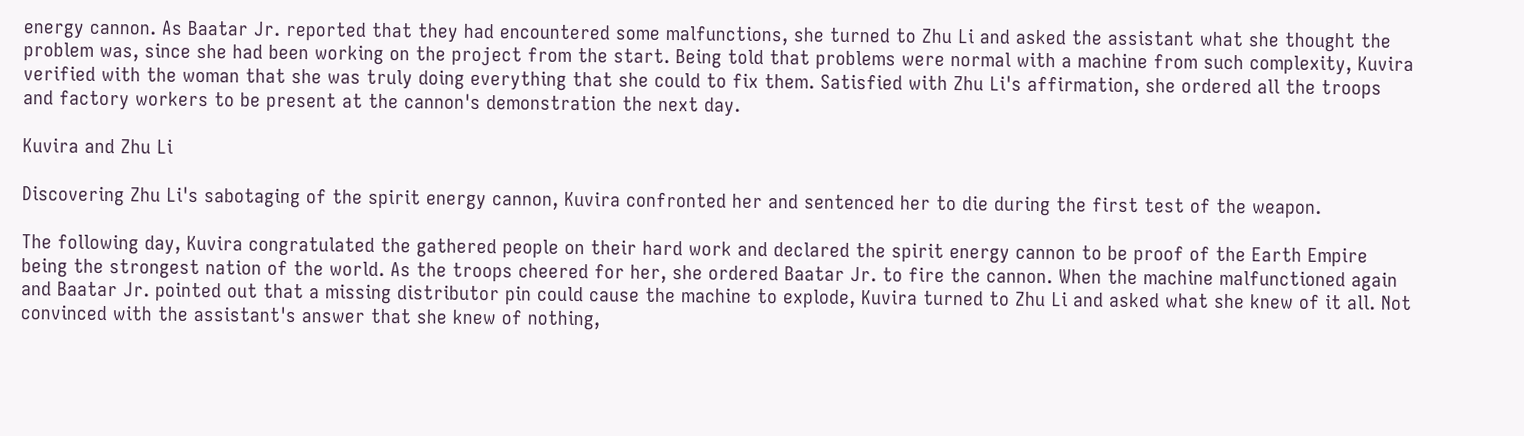energy cannon. As Baatar Jr. reported that they had encountered some malfunctions, she turned to Zhu Li and asked the assistant what she thought the problem was, since she had been working on the project from the start. Being told that problems were normal with a machine from such complexity, Kuvira verified with the woman that she was truly doing everything that she could to fix them. Satisfied with Zhu Li's affirmation, she ordered all the troops and factory workers to be present at the cannon's demonstration the next day.

Kuvira and Zhu Li

Discovering Zhu Li's sabotaging of the spirit energy cannon, Kuvira confronted her and sentenced her to die during the first test of the weapon.

The following day, Kuvira congratulated the gathered people on their hard work and declared the spirit energy cannon to be proof of the Earth Empire being the strongest nation of the world. As the troops cheered for her, she ordered Baatar Jr. to fire the cannon. When the machine malfunctioned again and Baatar Jr. pointed out that a missing distributor pin could cause the machine to explode, Kuvira turned to Zhu Li and asked what she knew of it all. Not convinced with the assistant's answer that she knew of nothing,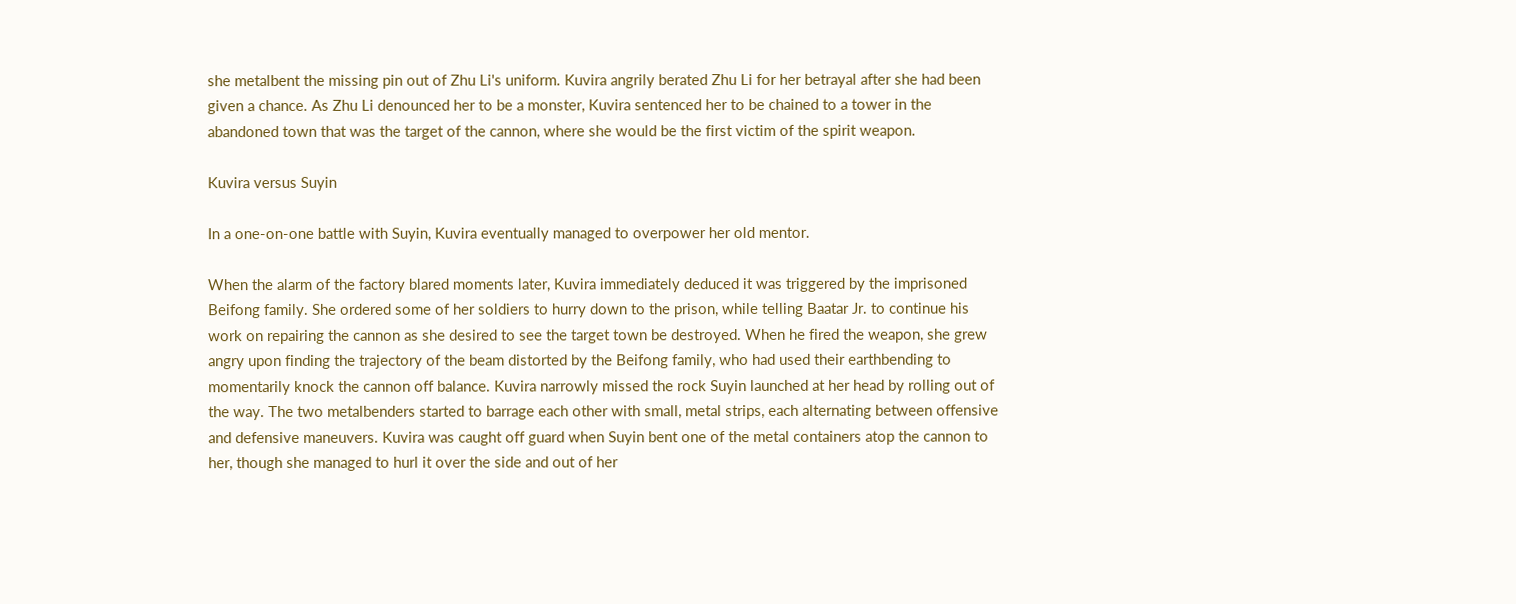she metalbent the missing pin out of Zhu Li's uniform. Kuvira angrily berated Zhu Li for her betrayal after she had been given a chance. As Zhu Li denounced her to be a monster, Kuvira sentenced her to be chained to a tower in the abandoned town that was the target of the cannon, where she would be the first victim of the spirit weapon.

Kuvira versus Suyin

In a one-on-one battle with Suyin, Kuvira eventually managed to overpower her old mentor.

When the alarm of the factory blared moments later, Kuvira immediately deduced it was triggered by the imprisoned Beifong family. She ordered some of her soldiers to hurry down to the prison, while telling Baatar Jr. to continue his work on repairing the cannon as she desired to see the target town be destroyed. When he fired the weapon, she grew angry upon finding the trajectory of the beam distorted by the Beifong family, who had used their earthbending to momentarily knock the cannon off balance. Kuvira narrowly missed the rock Suyin launched at her head by rolling out of the way. The two metalbenders started to barrage each other with small, metal strips, each alternating between offensive and defensive maneuvers. Kuvira was caught off guard when Suyin bent one of the metal containers atop the cannon to her, though she managed to hurl it over the side and out of her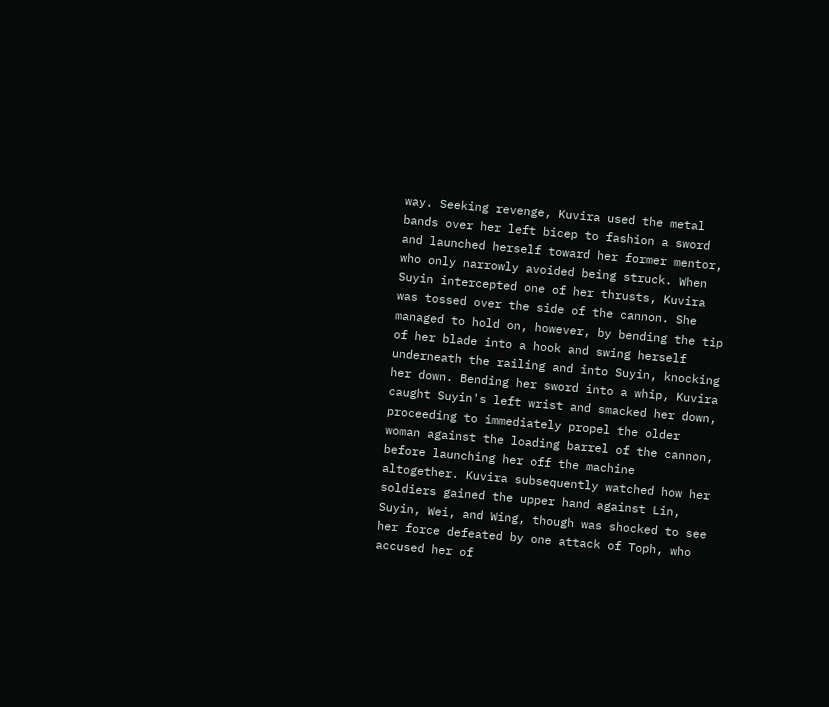way. Seeking revenge, Kuvira used the metal bands over her left bicep to fashion a sword and launched herself toward her former mentor, who only narrowly avoided being struck. When Suyin intercepted one of her thrusts, Kuvira was tossed over the side of the cannon. She managed to hold on, however, by bending the tip of her blade into a hook and swing herself underneath the railing and into Suyin, knocking her down. Bending her sword into a whip, Kuvira caught Suyin's left wrist and smacked her down, proceeding to immediately propel the older woman against the loading barrel of the cannon, before launching her off the machine altogether. Kuvira subsequently watched how her soldiers gained the upper hand against Lin, Suyin, Wei, and Wing, though was shocked to see her force defeated by one attack of Toph, who accused her of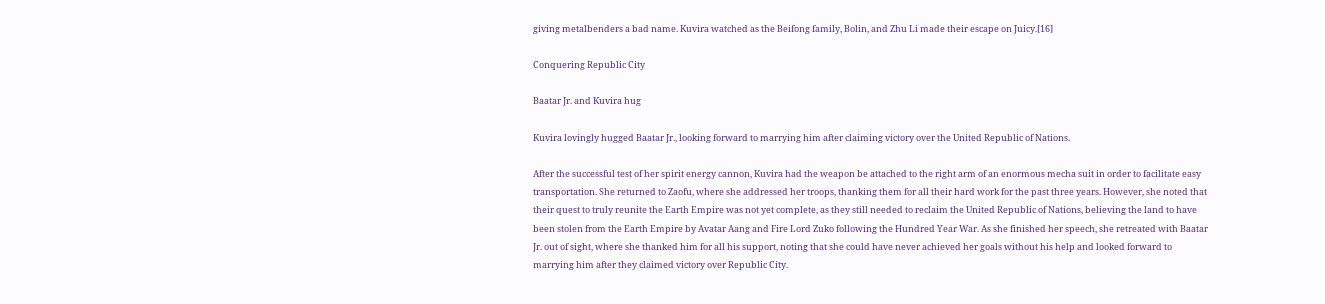giving metalbenders a bad name. Kuvira watched as the Beifong family, Bolin, and Zhu Li made their escape on Juicy.[16]

Conquering Republic City

Baatar Jr. and Kuvira hug

Kuvira lovingly hugged Baatar Jr., looking forward to marrying him after claiming victory over the United Republic of Nations.

After the successful test of her spirit energy cannon, Kuvira had the weapon be attached to the right arm of an enormous mecha suit in order to facilitate easy transportation. She returned to Zaofu, where she addressed her troops, thanking them for all their hard work for the past three years. However, she noted that their quest to truly reunite the Earth Empire was not yet complete, as they still needed to reclaim the United Republic of Nations, believing the land to have been stolen from the Earth Empire by Avatar Aang and Fire Lord Zuko following the Hundred Year War. As she finished her speech, she retreated with Baatar Jr. out of sight, where she thanked him for all his support, noting that she could have never achieved her goals without his help and looked forward to marrying him after they claimed victory over Republic City.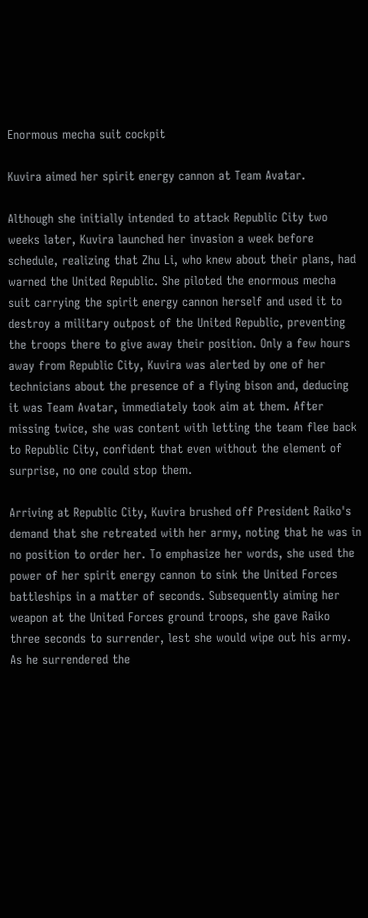Enormous mecha suit cockpit

Kuvira aimed her spirit energy cannon at Team Avatar.

Although she initially intended to attack Republic City two weeks later, Kuvira launched her invasion a week before schedule, realizing that Zhu Li, who knew about their plans, had warned the United Republic. She piloted the enormous mecha suit carrying the spirit energy cannon herself and used it to destroy a military outpost of the United Republic, preventing the troops there to give away their position. Only a few hours away from Republic City, Kuvira was alerted by one of her technicians about the presence of a flying bison and, deducing it was Team Avatar, immediately took aim at them. After missing twice, she was content with letting the team flee back to Republic City, confident that even without the element of surprise, no one could stop them.

Arriving at Republic City, Kuvira brushed off President Raiko's demand that she retreated with her army, noting that he was in no position to order her. To emphasize her words, she used the power of her spirit energy cannon to sink the United Forces battleships in a matter of seconds. Subsequently aiming her weapon at the United Forces ground troops, she gave Raiko three seconds to surrender, lest she would wipe out his army. As he surrendered the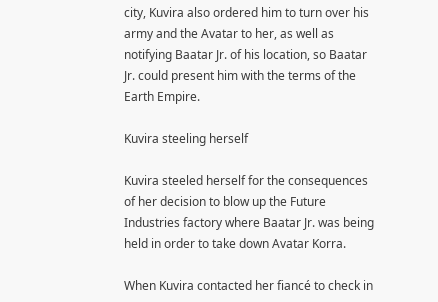city, Kuvira also ordered him to turn over his army and the Avatar to her, as well as notifying Baatar Jr. of his location, so Baatar Jr. could present him with the terms of the Earth Empire.

Kuvira steeling herself

Kuvira steeled herself for the consequences of her decision to blow up the Future Industries factory where Baatar Jr. was being held in order to take down Avatar Korra.

When Kuvira contacted her fiancé to check in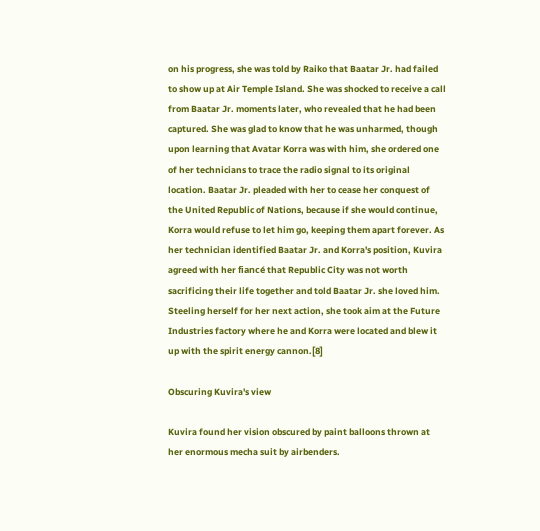on his progress, she was told by Raiko that Baatar Jr. had failed to show up at Air Temple Island. She was shocked to receive a call from Baatar Jr. moments later, who revealed that he had been captured. She was glad to know that he was unharmed, though upon learning that Avatar Korra was with him, she ordered one of her technicians to trace the radio signal to its original location. Baatar Jr. pleaded with her to cease her conquest of the United Republic of Nations, because if she would continue, Korra would refuse to let him go, keeping them apart forever. As her technician identified Baatar Jr. and Korra's position, Kuvira agreed with her fiancé that Republic City was not worth sacrificing their life together and told Baatar Jr. she loved him. Steeling herself for her next action, she took aim at the Future Industries factory where he and Korra were located and blew it up with the spirit energy cannon.[8]

Obscuring Kuvira's view

Kuvira found her vision obscured by paint balloons thrown at her enormous mecha suit by airbenders.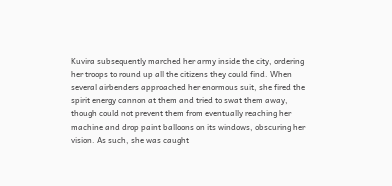Kuvira subsequently marched her army inside the city, ordering her troops to round up all the citizens they could find. When several airbenders approached her enormous suit, she fired the spirit energy cannon at them and tried to swat them away, though could not prevent them from eventually reaching her machine and drop paint balloons on its windows, obscuring her vision. As such, she was caught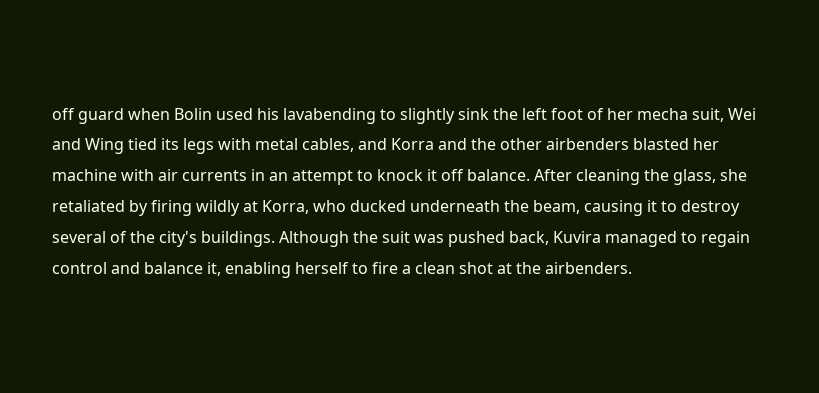off guard when Bolin used his lavabending to slightly sink the left foot of her mecha suit, Wei and Wing tied its legs with metal cables, and Korra and the other airbenders blasted her machine with air currents in an attempt to knock it off balance. After cleaning the glass, she retaliated by firing wildly at Korra, who ducked underneath the beam, causing it to destroy several of the city's buildings. Although the suit was pushed back, Kuvira managed to regain control and balance it, enabling herself to fire a clean shot at the airbenders.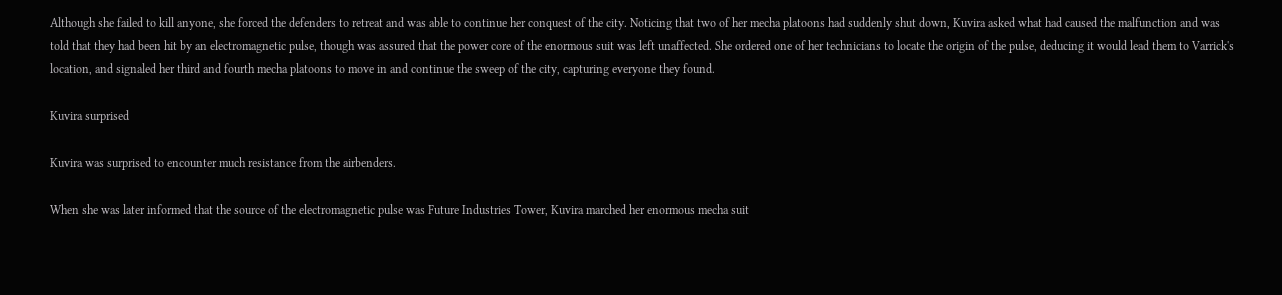Although she failed to kill anyone, she forced the defenders to retreat and was able to continue her conquest of the city. Noticing that two of her mecha platoons had suddenly shut down, Kuvira asked what had caused the malfunction and was told that they had been hit by an electromagnetic pulse, though was assured that the power core of the enormous suit was left unaffected. She ordered one of her technicians to locate the origin of the pulse, deducing it would lead them to Varrick's location, and signaled her third and fourth mecha platoons to move in and continue the sweep of the city, capturing everyone they found.

Kuvira surprised

Kuvira was surprised to encounter much resistance from the airbenders.

When she was later informed that the source of the electromagnetic pulse was Future Industries Tower, Kuvira marched her enormous mecha suit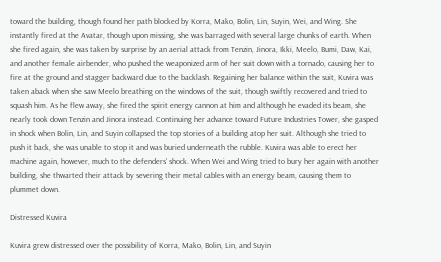toward the building, though found her path blocked by Korra, Mako, Bolin, Lin, Suyin, Wei, and Wing. She instantly fired at the Avatar, though upon missing, she was barraged with several large chunks of earth. When she fired again, she was taken by surprise by an aerial attack from Tenzin, Jinora, Ikki, Meelo, Bumi, Daw, Kai, and another female airbender, who pushed the weaponized arm of her suit down with a tornado, causing her to fire at the ground and stagger backward due to the backlash. Regaining her balance within the suit, Kuvira was taken aback when she saw Meelo breathing on the windows of the suit, though swiftly recovered and tried to squash him. As he flew away, she fired the spirit energy cannon at him and although he evaded its beam, she nearly took down Tenzin and Jinora instead. Continuing her advance toward Future Industries Tower, she gasped in shock when Bolin, Lin, and Suyin collapsed the top stories of a building atop her suit. Although she tried to push it back, she was unable to stop it and was buried underneath the rubble. Kuvira was able to erect her machine again, however, much to the defenders' shock. When Wei and Wing tried to bury her again with another building, she thwarted their attack by severing their metal cables with an energy beam, causing them to plummet down.

Distressed Kuvira

Kuvira grew distressed over the possibility of Korra, Mako, Bolin, Lin, and Suyin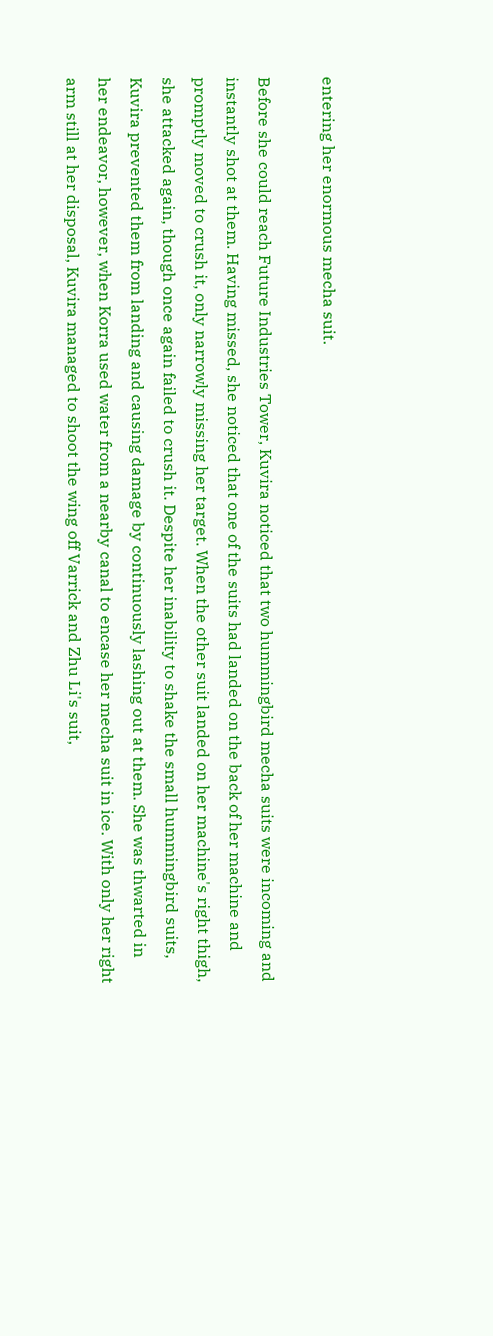entering her enormous mecha suit.

Before she could reach Future Industries Tower, Kuvira noticed that two hummingbird mecha suits were incoming and instantly shot at them. Having missed, she noticed that one of the suits had landed on the back of her machine and promptly moved to crush it, only narrowly missing her target. When the other suit landed on her machine's right thigh, she attacked again, though once again failed to crush it. Despite her inability to shake the small hummingbird suits, Kuvira prevented them from landing and causing damage by continuously lashing out at them. She was thwarted in her endeavor, however, when Korra used water from a nearby canal to encase her mecha suit in ice. With only her right arm still at her disposal, Kuvira managed to shoot the wing off Varrick and Zhu Li's suit,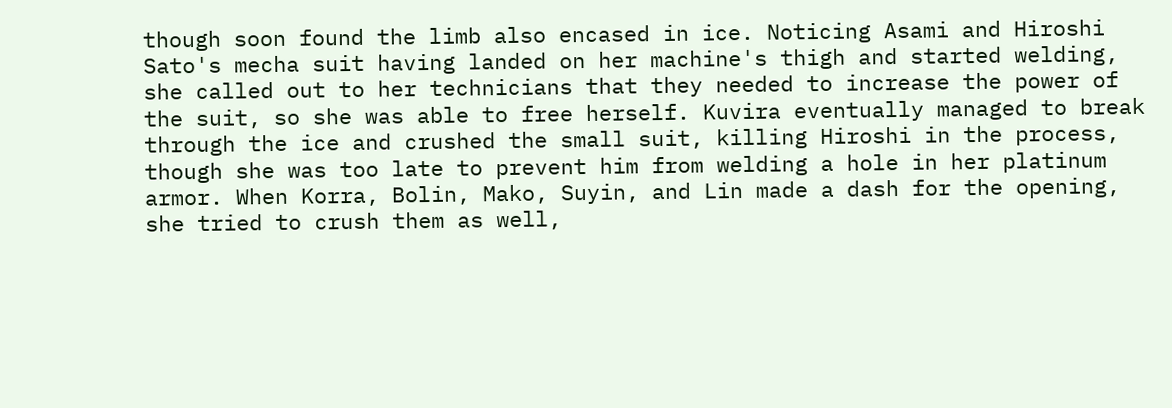though soon found the limb also encased in ice. Noticing Asami and Hiroshi Sato's mecha suit having landed on her machine's thigh and started welding, she called out to her technicians that they needed to increase the power of the suit, so she was able to free herself. Kuvira eventually managed to break through the ice and crushed the small suit, killing Hiroshi in the process, though she was too late to prevent him from welding a hole in her platinum armor. When Korra, Bolin, Mako, Suyin, and Lin made a dash for the opening, she tried to crush them as well,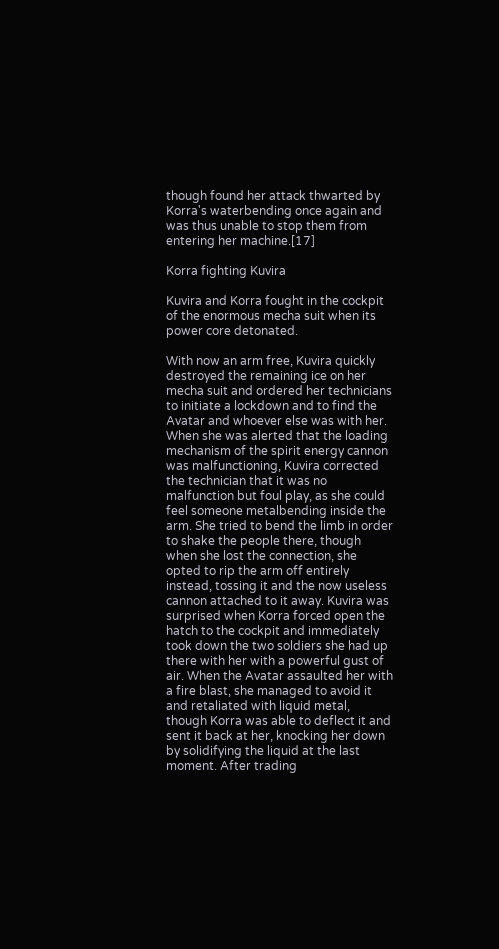though found her attack thwarted by Korra's waterbending once again and was thus unable to stop them from entering her machine.[17]

Korra fighting Kuvira

Kuvira and Korra fought in the cockpit of the enormous mecha suit when its power core detonated.

With now an arm free, Kuvira quickly destroyed the remaining ice on her mecha suit and ordered her technicians to initiate a lockdown and to find the Avatar and whoever else was with her. When she was alerted that the loading mechanism of the spirit energy cannon was malfunctioning, Kuvira corrected the technician that it was no malfunction but foul play, as she could feel someone metalbending inside the arm. She tried to bend the limb in order to shake the people there, though when she lost the connection, she opted to rip the arm off entirely instead, tossing it and the now useless cannon attached to it away. Kuvira was surprised when Korra forced open the hatch to the cockpit and immediately took down the two soldiers she had up there with her with a powerful gust of air. When the Avatar assaulted her with a fire blast, she managed to avoid it and retaliated with liquid metal, though Korra was able to deflect it and sent it back at her, knocking her down by solidifying the liquid at the last moment. After trading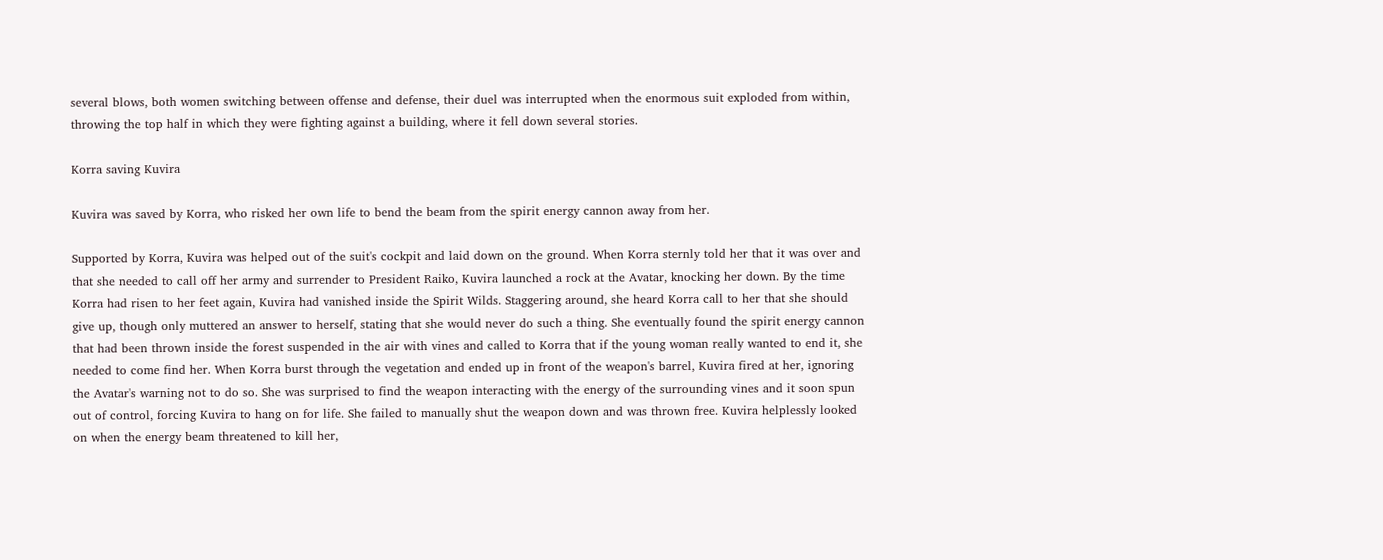several blows, both women switching between offense and defense, their duel was interrupted when the enormous suit exploded from within, throwing the top half in which they were fighting against a building, where it fell down several stories.

Korra saving Kuvira

Kuvira was saved by Korra, who risked her own life to bend the beam from the spirit energy cannon away from her.

Supported by Korra, Kuvira was helped out of the suit's cockpit and laid down on the ground. When Korra sternly told her that it was over and that she needed to call off her army and surrender to President Raiko, Kuvira launched a rock at the Avatar, knocking her down. By the time Korra had risen to her feet again, Kuvira had vanished inside the Spirit Wilds. Staggering around, she heard Korra call to her that she should give up, though only muttered an answer to herself, stating that she would never do such a thing. She eventually found the spirit energy cannon that had been thrown inside the forest suspended in the air with vines and called to Korra that if the young woman really wanted to end it, she needed to come find her. When Korra burst through the vegetation and ended up in front of the weapon's barrel, Kuvira fired at her, ignoring the Avatar's warning not to do so. She was surprised to find the weapon interacting with the energy of the surrounding vines and it soon spun out of control, forcing Kuvira to hang on for life. She failed to manually shut the weapon down and was thrown free. Kuvira helplessly looked on when the energy beam threatened to kill her,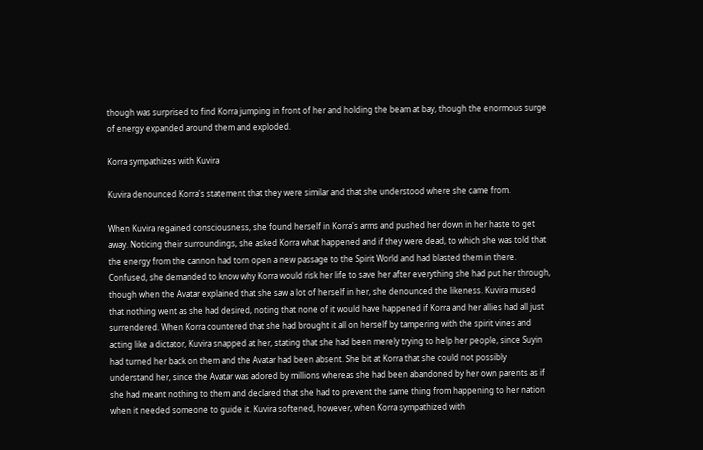though was surprised to find Korra jumping in front of her and holding the beam at bay, though the enormous surge of energy expanded around them and exploded.

Korra sympathizes with Kuvira

Kuvira denounced Korra's statement that they were similar and that she understood where she came from.

When Kuvira regained consciousness, she found herself in Korra's arms and pushed her down in her haste to get away. Noticing their surroundings, she asked Korra what happened and if they were dead, to which she was told that the energy from the cannon had torn open a new passage to the Spirit World and had blasted them in there. Confused, she demanded to know why Korra would risk her life to save her after everything she had put her through, though when the Avatar explained that she saw a lot of herself in her, she denounced the likeness. Kuvira mused that nothing went as she had desired, noting that none of it would have happened if Korra and her allies had all just surrendered. When Korra countered that she had brought it all on herself by tampering with the spirit vines and acting like a dictator, Kuvira snapped at her, stating that she had been merely trying to help her people, since Suyin had turned her back on them and the Avatar had been absent. She bit at Korra that she could not possibly understand her, since the Avatar was adored by millions whereas she had been abandoned by her own parents as if she had meant nothing to them and declared that she had to prevent the same thing from happening to her nation when it needed someone to guide it. Kuvira softened, however, when Korra sympathized with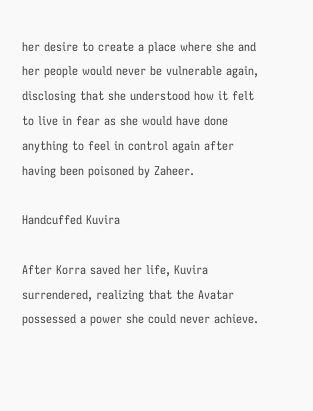her desire to create a place where she and her people would never be vulnerable again, disclosing that she understood how it felt to live in fear as she would have done anything to feel in control again after having been poisoned by Zaheer.

Handcuffed Kuvira

After Korra saved her life, Kuvira surrendered, realizing that the Avatar possessed a power she could never achieve.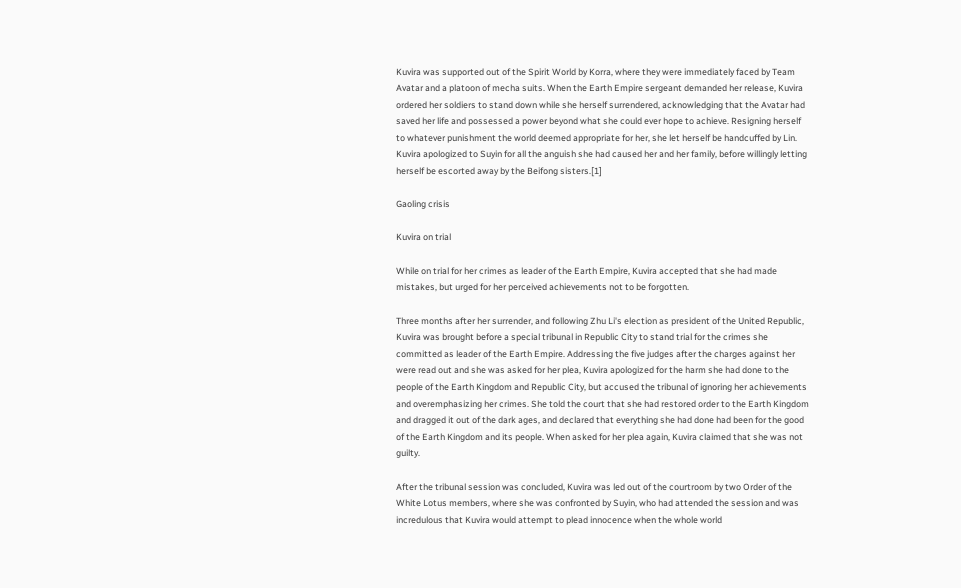Kuvira was supported out of the Spirit World by Korra, where they were immediately faced by Team Avatar and a platoon of mecha suits. When the Earth Empire sergeant demanded her release, Kuvira ordered her soldiers to stand down while she herself surrendered, acknowledging that the Avatar had saved her life and possessed a power beyond what she could ever hope to achieve. Resigning herself to whatever punishment the world deemed appropriate for her, she let herself be handcuffed by Lin. Kuvira apologized to Suyin for all the anguish she had caused her and her family, before willingly letting herself be escorted away by the Beifong sisters.[1]

Gaoling crisis

Kuvira on trial

While on trial for her crimes as leader of the Earth Empire, Kuvira accepted that she had made mistakes, but urged for her perceived achievements not to be forgotten.

Three months after her surrender, and following Zhu Li's election as president of the United Republic, Kuvira was brought before a special tribunal in Republic City to stand trial for the crimes she committed as leader of the Earth Empire. Addressing the five judges after the charges against her were read out and she was asked for her plea, Kuvira apologized for the harm she had done to the people of the Earth Kingdom and Republic City, but accused the tribunal of ignoring her achievements and overemphasizing her crimes. She told the court that she had restored order to the Earth Kingdom and dragged it out of the dark ages, and declared that everything she had done had been for the good of the Earth Kingdom and its people. When asked for her plea again, Kuvira claimed that she was not guilty.

After the tribunal session was concluded, Kuvira was led out of the courtroom by two Order of the White Lotus members, where she was confronted by Suyin, who had attended the session and was incredulous that Kuvira would attempt to plead innocence when the whole world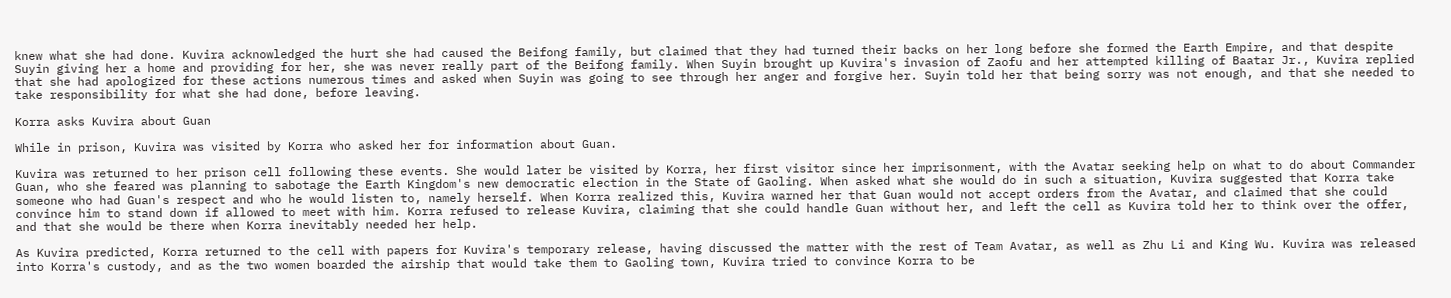knew what she had done. Kuvira acknowledged the hurt she had caused the Beifong family, but claimed that they had turned their backs on her long before she formed the Earth Empire, and that despite Suyin giving her a home and providing for her, she was never really part of the Beifong family. When Suyin brought up Kuvira's invasion of Zaofu and her attempted killing of Baatar Jr., Kuvira replied that she had apologized for these actions numerous times and asked when Suyin was going to see through her anger and forgive her. Suyin told her that being sorry was not enough, and that she needed to take responsibility for what she had done, before leaving.

Korra asks Kuvira about Guan

While in prison, Kuvira was visited by Korra who asked her for information about Guan.

Kuvira was returned to her prison cell following these events. She would later be visited by Korra, her first visitor since her imprisonment, with the Avatar seeking help on what to do about Commander Guan, who she feared was planning to sabotage the Earth Kingdom's new democratic election in the State of Gaoling. When asked what she would do in such a situation, Kuvira suggested that Korra take someone who had Guan's respect and who he would listen to, namely herself. When Korra realized this, Kuvira warned her that Guan would not accept orders from the Avatar, and claimed that she could convince him to stand down if allowed to meet with him. Korra refused to release Kuvira, claiming that she could handle Guan without her, and left the cell as Kuvira told her to think over the offer, and that she would be there when Korra inevitably needed her help.

As Kuvira predicted, Korra returned to the cell with papers for Kuvira's temporary release, having discussed the matter with the rest of Team Avatar, as well as Zhu Li and King Wu. Kuvira was released into Korra's custody, and as the two women boarded the airship that would take them to Gaoling town, Kuvira tried to convince Korra to be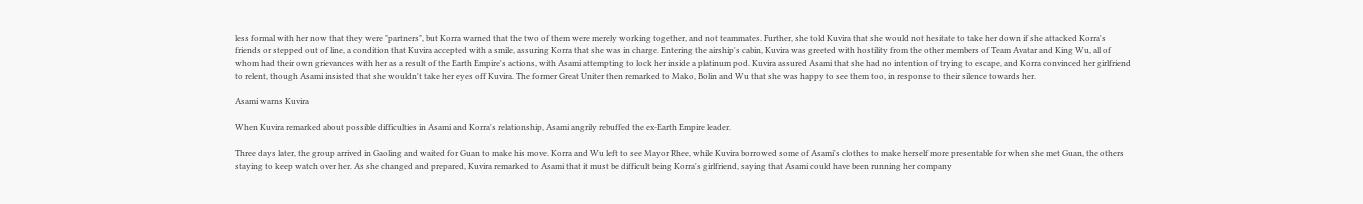less formal with her now that they were "partners", but Korra warned that the two of them were merely working together, and not teammates. Further, she told Kuvira that she would not hesitate to take her down if she attacked Korra's friends or stepped out of line, a condition that Kuvira accepted with a smile, assuring Korra that she was in charge. Entering the airship's cabin, Kuvira was greeted with hostility from the other members of Team Avatar and King Wu, all of whom had their own grievances with her as a result of the Earth Empire's actions, with Asami attempting to lock her inside a platinum pod. Kuvira assured Asami that she had no intention of trying to escape, and Korra convinced her girlfriend to relent, though Asami insisted that she wouldn't take her eyes off Kuvira. The former Great Uniter then remarked to Mako, Bolin and Wu that she was happy to see them too, in response to their silence towards her.

Asami warns Kuvira

When Kuvira remarked about possible difficulties in Asami and Korra's relationship, Asami angrily rebuffed the ex-Earth Empire leader.

Three days later, the group arrived in Gaoling and waited for Guan to make his move. Korra and Wu left to see Mayor Rhee, while Kuvira borrowed some of Asami's clothes to make herself more presentable for when she met Guan, the others staying to keep watch over her. As she changed and prepared, Kuvira remarked to Asami that it must be difficult being Korra's girlfriend, saying that Asami could have been running her company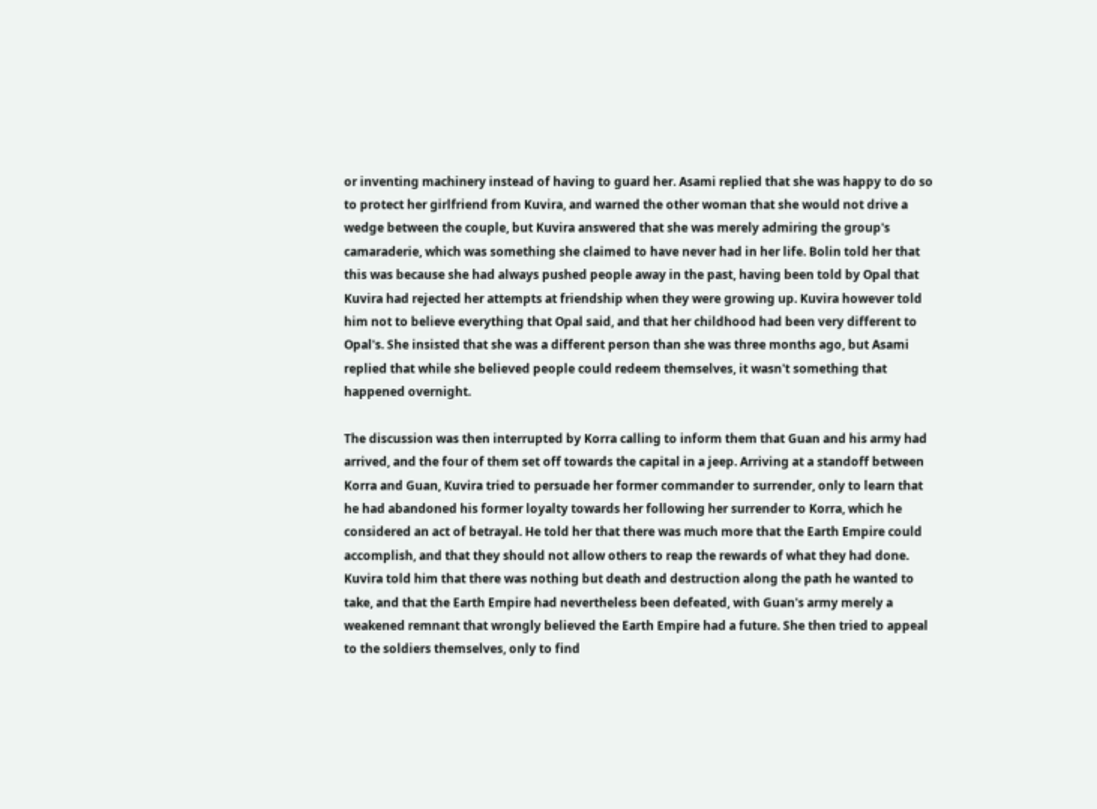or inventing machinery instead of having to guard her. Asami replied that she was happy to do so to protect her girlfriend from Kuvira, and warned the other woman that she would not drive a wedge between the couple, but Kuvira answered that she was merely admiring the group's camaraderie, which was something she claimed to have never had in her life. Bolin told her that this was because she had always pushed people away in the past, having been told by Opal that Kuvira had rejected her attempts at friendship when they were growing up. Kuvira however told him not to believe everything that Opal said, and that her childhood had been very different to Opal's. She insisted that she was a different person than she was three months ago, but Asami replied that while she believed people could redeem themselves, it wasn't something that happened overnight.

The discussion was then interrupted by Korra calling to inform them that Guan and his army had arrived, and the four of them set off towards the capital in a jeep. Arriving at a standoff between Korra and Guan, Kuvira tried to persuade her former commander to surrender, only to learn that he had abandoned his former loyalty towards her following her surrender to Korra, which he considered an act of betrayal. He told her that there was much more that the Earth Empire could accomplish, and that they should not allow others to reap the rewards of what they had done. Kuvira told him that there was nothing but death and destruction along the path he wanted to take, and that the Earth Empire had nevertheless been defeated, with Guan's army merely a weakened remnant that wrongly believed the Earth Empire had a future. She then tried to appeal to the soldiers themselves, only to find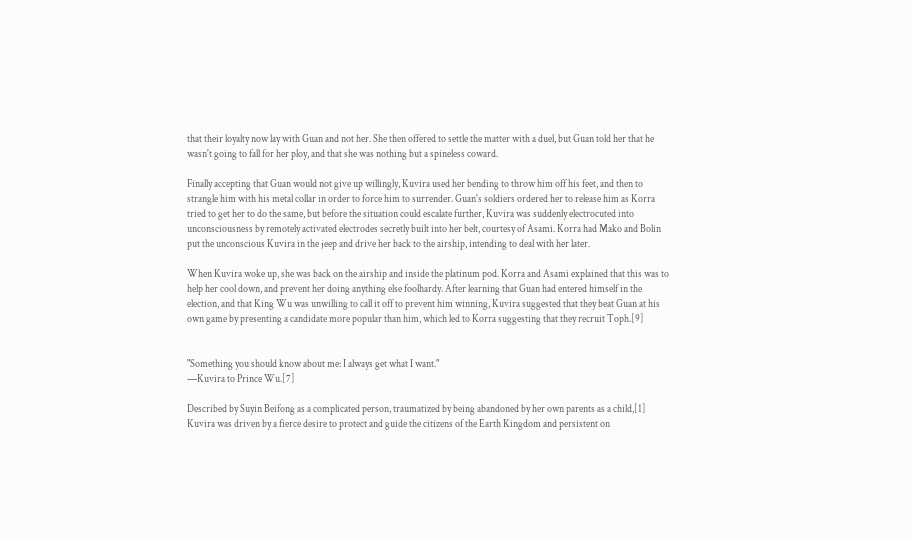that their loyalty now lay with Guan and not her. She then offered to settle the matter with a duel, but Guan told her that he wasn't going to fall for her ploy, and that she was nothing but a spineless coward.

Finally accepting that Guan would not give up willingly, Kuvira used her bending to throw him off his feet, and then to strangle him with his metal collar in order to force him to surrender. Guan's soldiers ordered her to release him as Korra tried to get her to do the same, but before the situation could escalate further, Kuvira was suddenly electrocuted into unconsciousness by remotely activated electrodes secretly built into her belt, courtesy of Asami. Korra had Mako and Bolin put the unconscious Kuvira in the jeep and drive her back to the airship, intending to deal with her later.

When Kuvira woke up, she was back on the airship and inside the platinum pod. Korra and Asami explained that this was to help her cool down, and prevent her doing anything else foolhardy. After learning that Guan had entered himself in the election, and that King Wu was unwilling to call it off to prevent him winning, Kuvira suggested that they beat Guan at his own game by presenting a candidate more popular than him, which led to Korra suggesting that they recruit Toph.[9]


"Something you should know about me: I always get what I want."
―Kuvira to Prince Wu.[7]

Described by Suyin Beifong as a complicated person, traumatized by being abandoned by her own parents as a child,[1] Kuvira was driven by a fierce desire to protect and guide the citizens of the Earth Kingdom and persistent on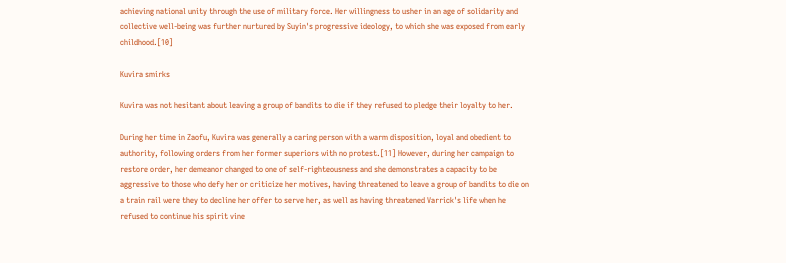achieving national unity through the use of military force. Her willingness to usher in an age of solidarity and collective well-being was further nurtured by Suyin's progressive ideology, to which she was exposed from early childhood.[10]

Kuvira smirks

Kuvira was not hesitant about leaving a group of bandits to die if they refused to pledge their loyalty to her.

During her time in Zaofu, Kuvira was generally a caring person with a warm disposition, loyal and obedient to authority, following orders from her former superiors with no protest.[11] However, during her campaign to restore order, her demeanor changed to one of self-righteousness and she demonstrates a capacity to be aggressive to those who defy her or criticize her motives, having threatened to leave a group of bandits to die on a train rail were they to decline her offer to serve her, as well as having threatened Varrick's life when he refused to continue his spirit vine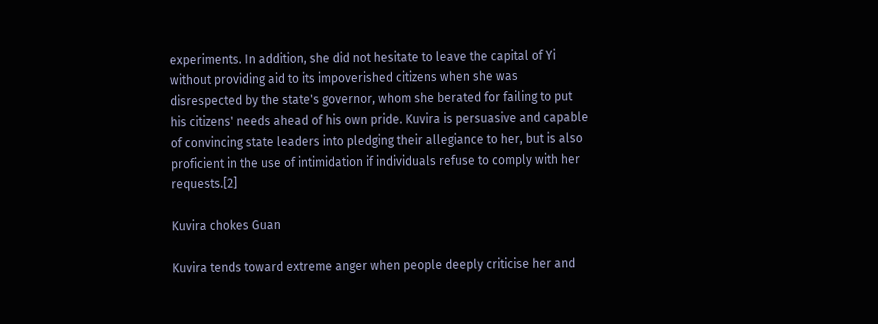experiments. In addition, she did not hesitate to leave the capital of Yi without providing aid to its impoverished citizens when she was disrespected by the state's governor, whom she berated for failing to put his citizens' needs ahead of his own pride. Kuvira is persuasive and capable of convincing state leaders into pledging their allegiance to her, but is also proficient in the use of intimidation if individuals refuse to comply with her requests.[2]

Kuvira chokes Guan

Kuvira tends toward extreme anger when people deeply criticise her and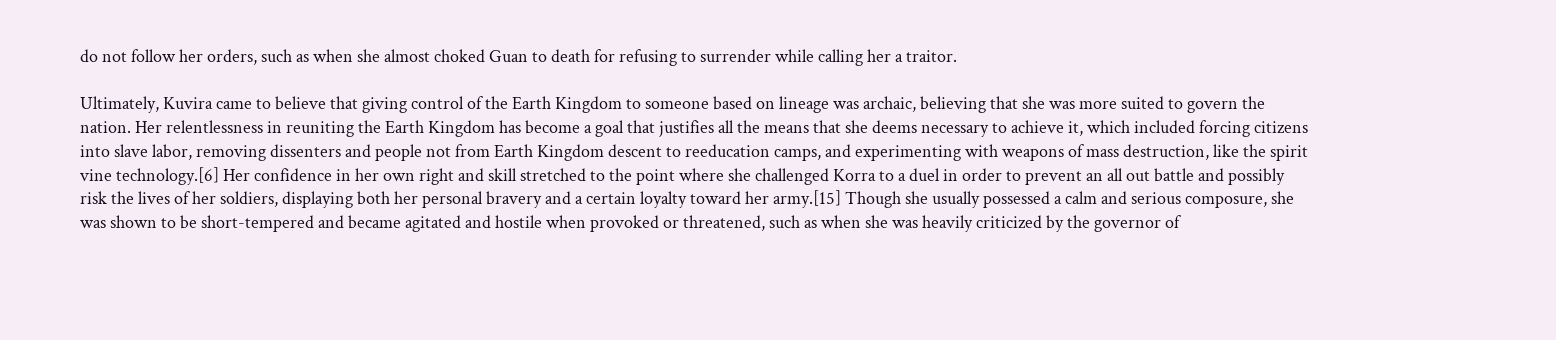do not follow her orders, such as when she almost choked Guan to death for refusing to surrender while calling her a traitor.

Ultimately, Kuvira came to believe that giving control of the Earth Kingdom to someone based on lineage was archaic, believing that she was more suited to govern the nation. Her relentlessness in reuniting the Earth Kingdom has become a goal that justifies all the means that she deems necessary to achieve it, which included forcing citizens into slave labor, removing dissenters and people not from Earth Kingdom descent to reeducation camps, and experimenting with weapons of mass destruction, like the spirit vine technology.[6] Her confidence in her own right and skill stretched to the point where she challenged Korra to a duel in order to prevent an all out battle and possibly risk the lives of her soldiers, displaying both her personal bravery and a certain loyalty toward her army.[15] Though she usually possessed a calm and serious composure, she was shown to be short-tempered and became agitated and hostile when provoked or threatened, such as when she was heavily criticized by the governor of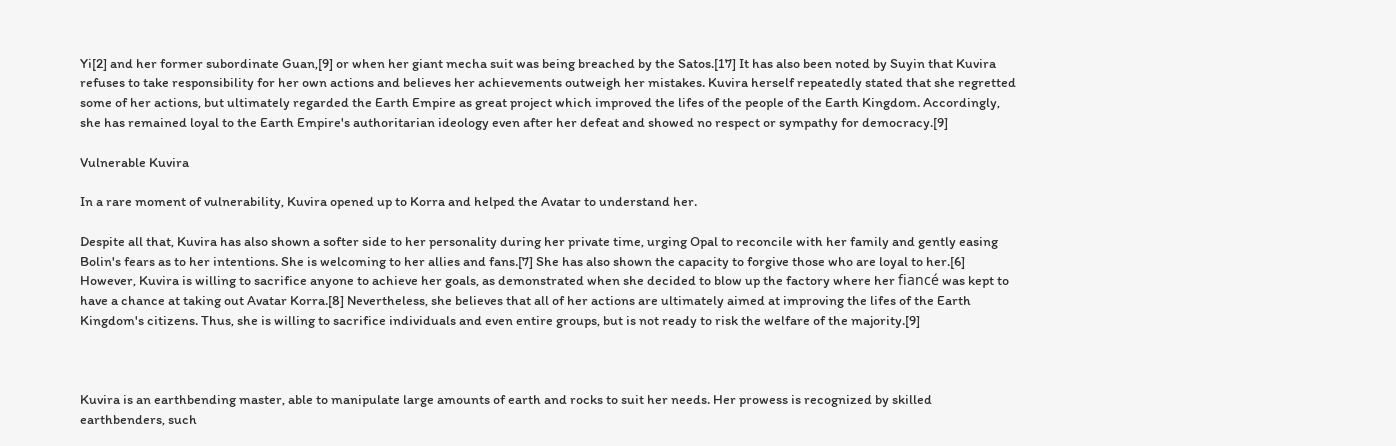Yi[2] and her former subordinate Guan,[9] or when her giant mecha suit was being breached by the Satos.[17] It has also been noted by Suyin that Kuvira refuses to take responsibility for her own actions and believes her achievements outweigh her mistakes. Kuvira herself repeatedly stated that she regretted some of her actions, but ultimately regarded the Earth Empire as great project which improved the lifes of the people of the Earth Kingdom. Accordingly, she has remained loyal to the Earth Empire's authoritarian ideology even after her defeat and showed no respect or sympathy for democracy.[9]

Vulnerable Kuvira

In a rare moment of vulnerability, Kuvira opened up to Korra and helped the Avatar to understand her.

Despite all that, Kuvira has also shown a softer side to her personality during her private time, urging Opal to reconcile with her family and gently easing Bolin's fears as to her intentions. She is welcoming to her allies and fans.[7] She has also shown the capacity to forgive those who are loyal to her.[6] However, Kuvira is willing to sacrifice anyone to achieve her goals, as demonstrated when she decided to blow up the factory where her fiancé was kept to have a chance at taking out Avatar Korra.[8] Nevertheless, she believes that all of her actions are ultimately aimed at improving the lifes of the Earth Kingdom's citizens. Thus, she is willing to sacrifice individuals and even entire groups, but is not ready to risk the welfare of the majority.[9]



Kuvira is an earthbending master, able to manipulate large amounts of earth and rocks to suit her needs. Her prowess is recognized by skilled earthbenders, such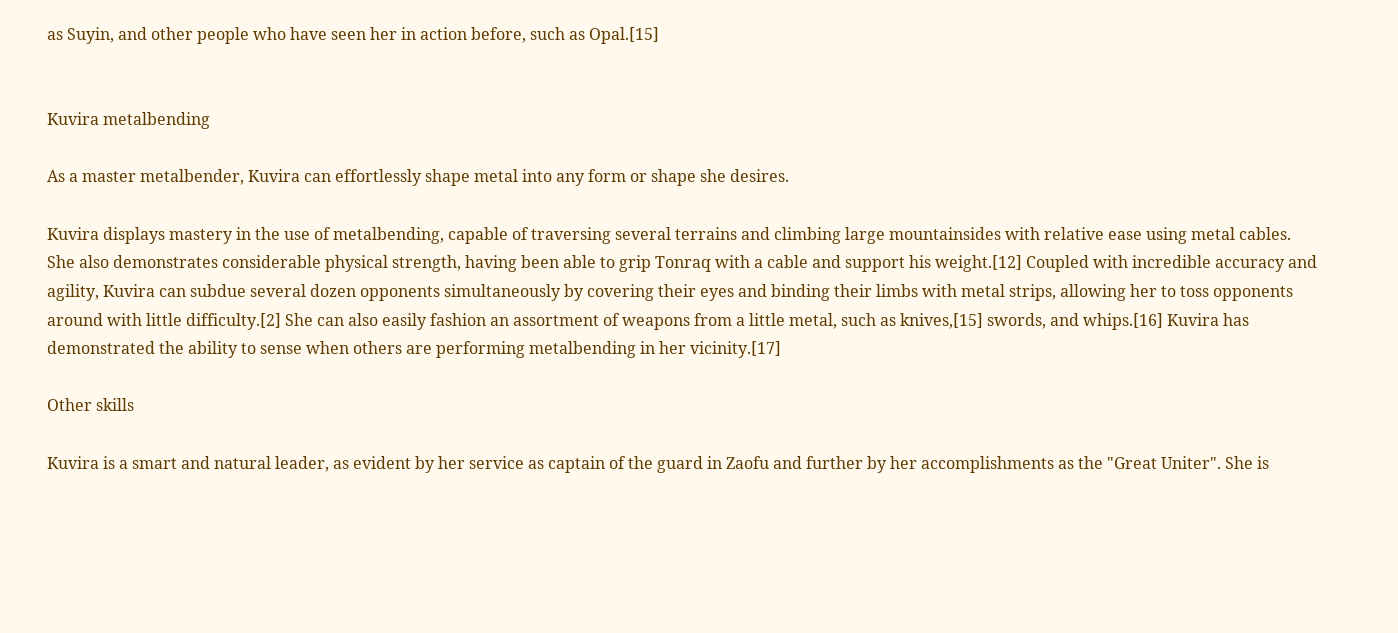as Suyin, and other people who have seen her in action before, such as Opal.[15]


Kuvira metalbending

As a master metalbender, Kuvira can effortlessly shape metal into any form or shape she desires.

Kuvira displays mastery in the use of metalbending, capable of traversing several terrains and climbing large mountainsides with relative ease using metal cables. She also demonstrates considerable physical strength, having been able to grip Tonraq with a cable and support his weight.[12] Coupled with incredible accuracy and agility, Kuvira can subdue several dozen opponents simultaneously by covering their eyes and binding their limbs with metal strips, allowing her to toss opponents around with little difficulty.[2] She can also easily fashion an assortment of weapons from a little metal, such as knives,[15] swords, and whips.[16] Kuvira has demonstrated the ability to sense when others are performing metalbending in her vicinity.[17]

Other skills

Kuvira is a smart and natural leader, as evident by her service as captain of the guard in Zaofu and further by her accomplishments as the "Great Uniter". She is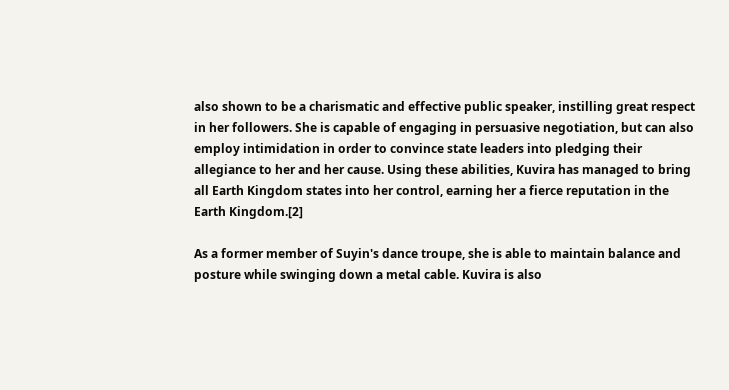also shown to be a charismatic and effective public speaker, instilling great respect in her followers. She is capable of engaging in persuasive negotiation, but can also employ intimidation in order to convince state leaders into pledging their allegiance to her and her cause. Using these abilities, Kuvira has managed to bring all Earth Kingdom states into her control, earning her a fierce reputation in the Earth Kingdom.[2]

As a former member of Suyin's dance troupe, she is able to maintain balance and posture while swinging down a metal cable. Kuvira is also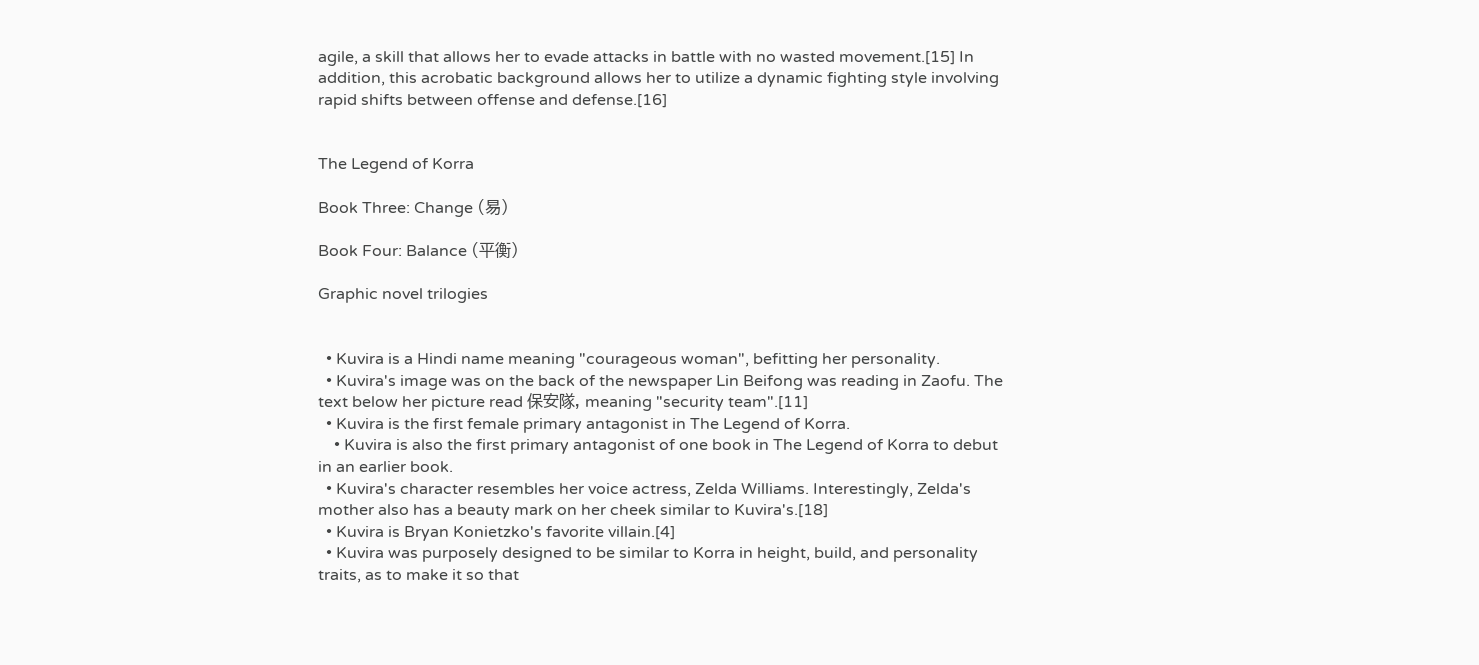agile, a skill that allows her to evade attacks in battle with no wasted movement.[15] In addition, this acrobatic background allows her to utilize a dynamic fighting style involving rapid shifts between offense and defense.[16]


The Legend of Korra

Book Three: Change (易)

Book Four: Balance (平衡)

Graphic novel trilogies


  • Kuvira is a Hindi name meaning "courageous woman", befitting her personality.
  • Kuvira's image was on the back of the newspaper Lin Beifong was reading in Zaofu. The text below her picture read 保安隊, meaning "security team".[11]
  • Kuvira is the first female primary antagonist in The Legend of Korra.
    • Kuvira is also the first primary antagonist of one book in The Legend of Korra to debut in an earlier book.
  • Kuvira's character resembles her voice actress, Zelda Williams. Interestingly, Zelda's mother also has a beauty mark on her cheek similar to Kuvira's.[18]
  • Kuvira is Bryan Konietzko's favorite villain.[4]
  • Kuvira was purposely designed to be similar to Korra in height, build, and personality traits, as to make it so that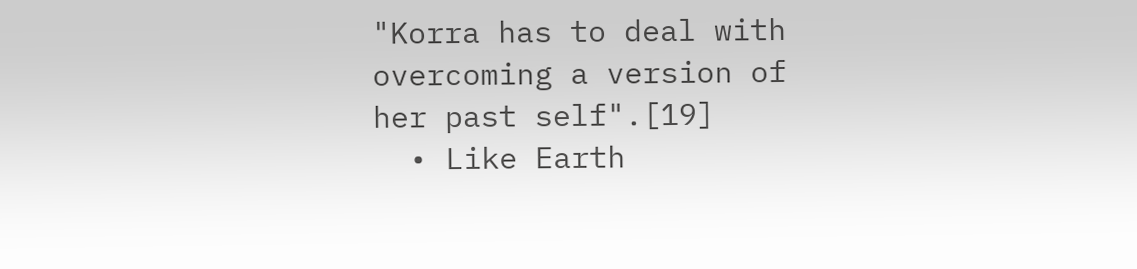"Korra has to deal with overcoming a version of her past self".[19]
  • Like Earth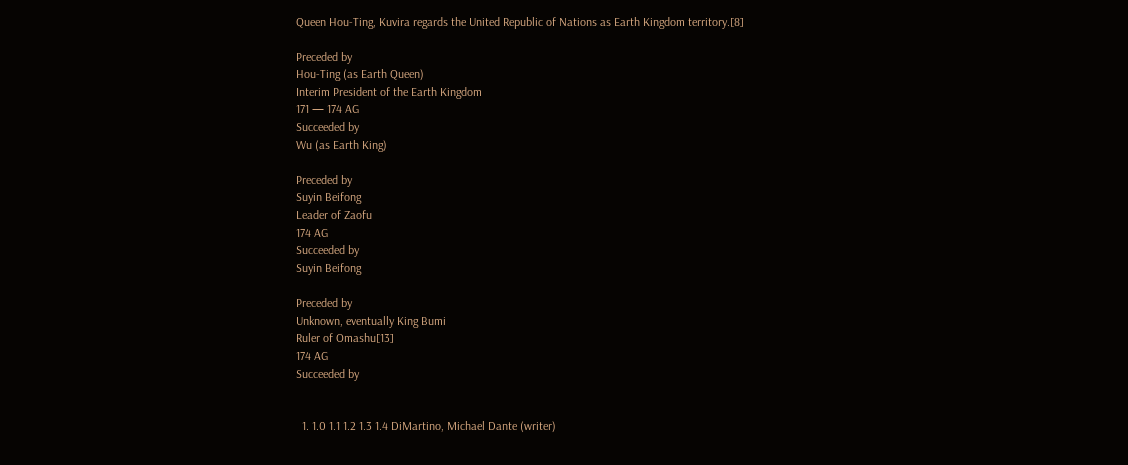Queen Hou-Ting, Kuvira regards the United Republic of Nations as Earth Kingdom territory.[8]

Preceded by
Hou-Ting (as Earth Queen)
Interim President of the Earth Kingdom
171 — 174 AG
Succeeded by
Wu (as Earth King)

Preceded by
Suyin Beifong
Leader of Zaofu
174 AG
Succeeded by
Suyin Beifong

Preceded by
Unknown, eventually King Bumi
Ruler of Omashu[13]
174 AG
Succeeded by


  1. 1.0 1.1 1.2 1.3 1.4 DiMartino, Michael Dante (writer)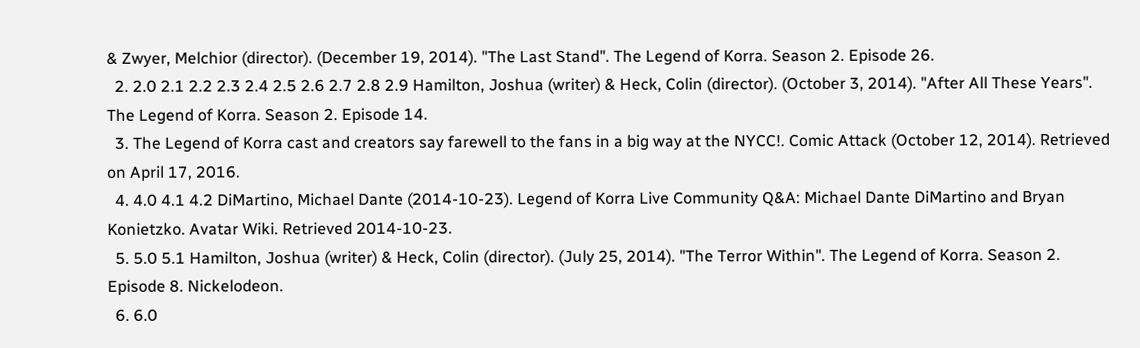& Zwyer, Melchior (director). (December 19, 2014). "The Last Stand". The Legend of Korra. Season 2. Episode 26.
  2. 2.0 2.1 2.2 2.3 2.4 2.5 2.6 2.7 2.8 2.9 Hamilton, Joshua (writer) & Heck, Colin (director). (October 3, 2014). "After All These Years". The Legend of Korra. Season 2. Episode 14.
  3. The Legend of Korra cast and creators say farewell to the fans in a big way at the NYCC!. Comic Attack (October 12, 2014). Retrieved on April 17, 2016.
  4. 4.0 4.1 4.2 DiMartino, Michael Dante (2014-10-23). Legend of Korra Live Community Q&A: Michael Dante DiMartino and Bryan Konietzko. Avatar Wiki. Retrieved 2014-10-23.
  5. 5.0 5.1 Hamilton, Joshua (writer) & Heck, Colin (director). (July 25, 2014). "The Terror Within". The Legend of Korra. Season 2. Episode 8. Nickelodeon.
  6. 6.0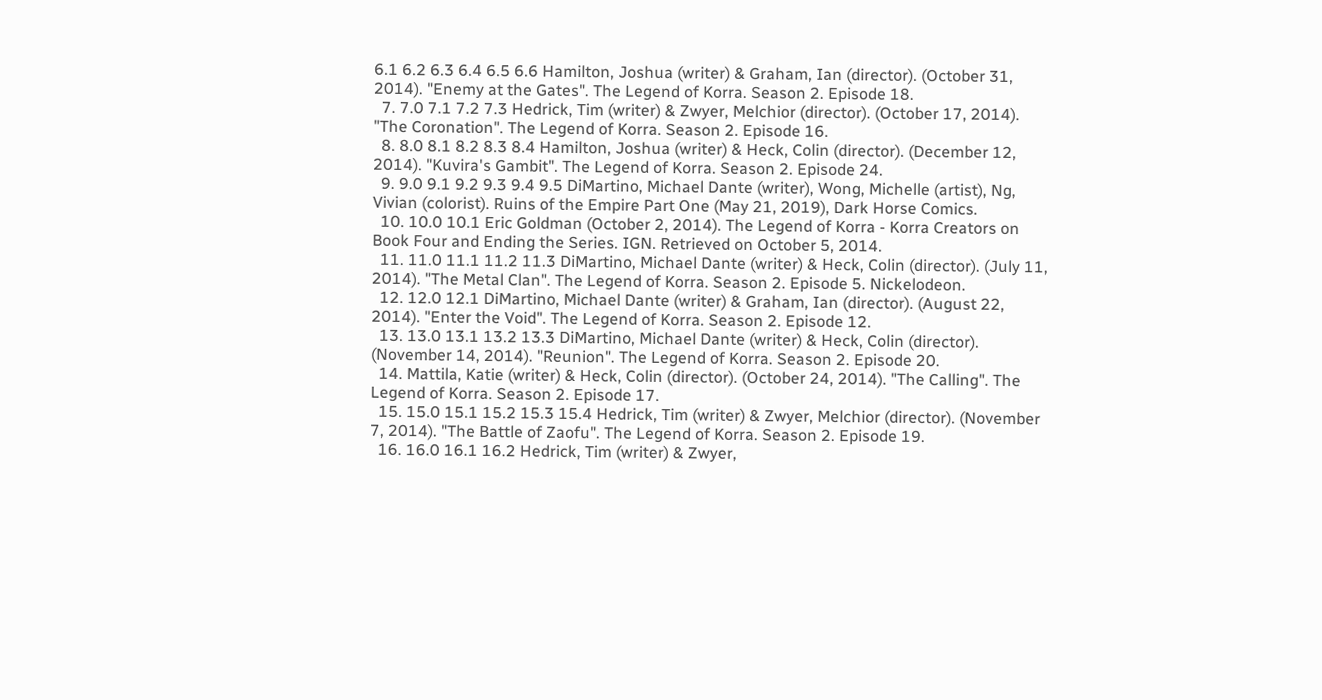6.1 6.2 6.3 6.4 6.5 6.6 Hamilton, Joshua (writer) & Graham, Ian (director). (October 31, 2014). "Enemy at the Gates". The Legend of Korra. Season 2. Episode 18.
  7. 7.0 7.1 7.2 7.3 Hedrick, Tim (writer) & Zwyer, Melchior (director). (October 17, 2014). "The Coronation". The Legend of Korra. Season 2. Episode 16.
  8. 8.0 8.1 8.2 8.3 8.4 Hamilton, Joshua (writer) & Heck, Colin (director). (December 12, 2014). "Kuvira's Gambit". The Legend of Korra. Season 2. Episode 24.
  9. 9.0 9.1 9.2 9.3 9.4 9.5 DiMartino, Michael Dante (writer), Wong, Michelle (artist), Ng, Vivian (colorist). Ruins of the Empire Part One (May 21, 2019), Dark Horse Comics.
  10. 10.0 10.1 Eric Goldman (October 2, 2014). The Legend of Korra - Korra Creators on Book Four and Ending the Series. IGN. Retrieved on October 5, 2014.
  11. 11.0 11.1 11.2 11.3 DiMartino, Michael Dante (writer) & Heck, Colin (director). (July 11, 2014). "The Metal Clan". The Legend of Korra. Season 2. Episode 5. Nickelodeon.
  12. 12.0 12.1 DiMartino, Michael Dante (writer) & Graham, Ian (director). (August 22, 2014). "Enter the Void". The Legend of Korra. Season 2. Episode 12.
  13. 13.0 13.1 13.2 13.3 DiMartino, Michael Dante (writer) & Heck, Colin (director). (November 14, 2014). "Reunion". The Legend of Korra. Season 2. Episode 20.
  14. Mattila, Katie (writer) & Heck, Colin (director). (October 24, 2014). "The Calling". The Legend of Korra. Season 2. Episode 17.
  15. 15.0 15.1 15.2 15.3 15.4 Hedrick, Tim (writer) & Zwyer, Melchior (director). (November 7, 2014). "The Battle of Zaofu". The Legend of Korra. Season 2. Episode 19.
  16. 16.0 16.1 16.2 Hedrick, Tim (writer) & Zwyer,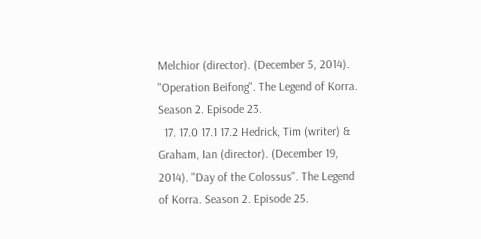Melchior (director). (December 5, 2014). "Operation Beifong". The Legend of Korra. Season 2. Episode 23.
  17. 17.0 17.1 17.2 Hedrick, Tim (writer) & Graham, Ian (director). (December 19, 2014). "Day of the Colossus". The Legend of Korra. Season 2. Episode 25.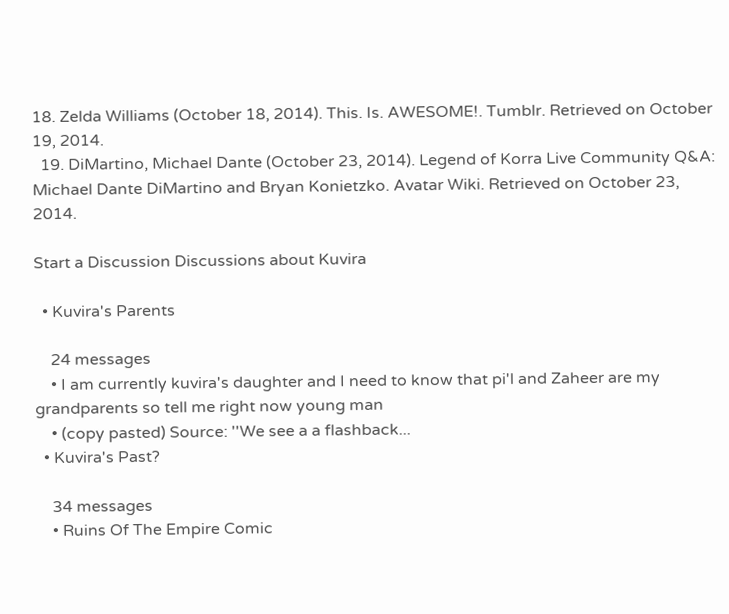18. Zelda Williams (October 18, 2014). This. Is. AWESOME!. Tumblr. Retrieved on October 19, 2014.
  19. DiMartino, Michael Dante (October 23, 2014). Legend of Korra Live Community Q&A: Michael Dante DiMartino and Bryan Konietzko. Avatar Wiki. Retrieved on October 23, 2014.

Start a Discussion Discussions about Kuvira

  • Kuvira's Parents

    24 messages
    • I am currently kuvira's daughter and I need to know that pi'l and Zaheer are my grandparents so tell me right now young man
    • (copy pasted) Source: ''We see a a flashback...
  • Kuvira's Past?

    34 messages
    • Ruins Of The Empire Comic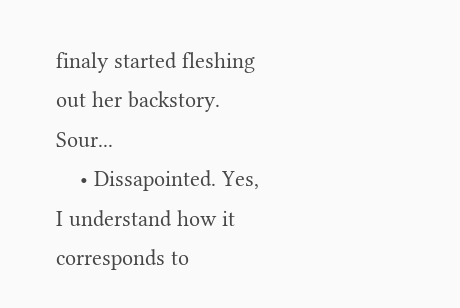finaly started fleshing out her backstory. Sour...
    • Dissapointed. Yes, I understand how it corresponds to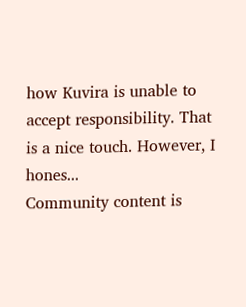how Kuvira is unable to accept responsibility. That is a nice touch. However, I hones...
Community content is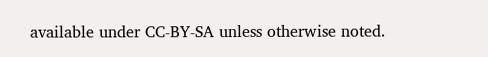available under CC-BY-SA unless otherwise noted.